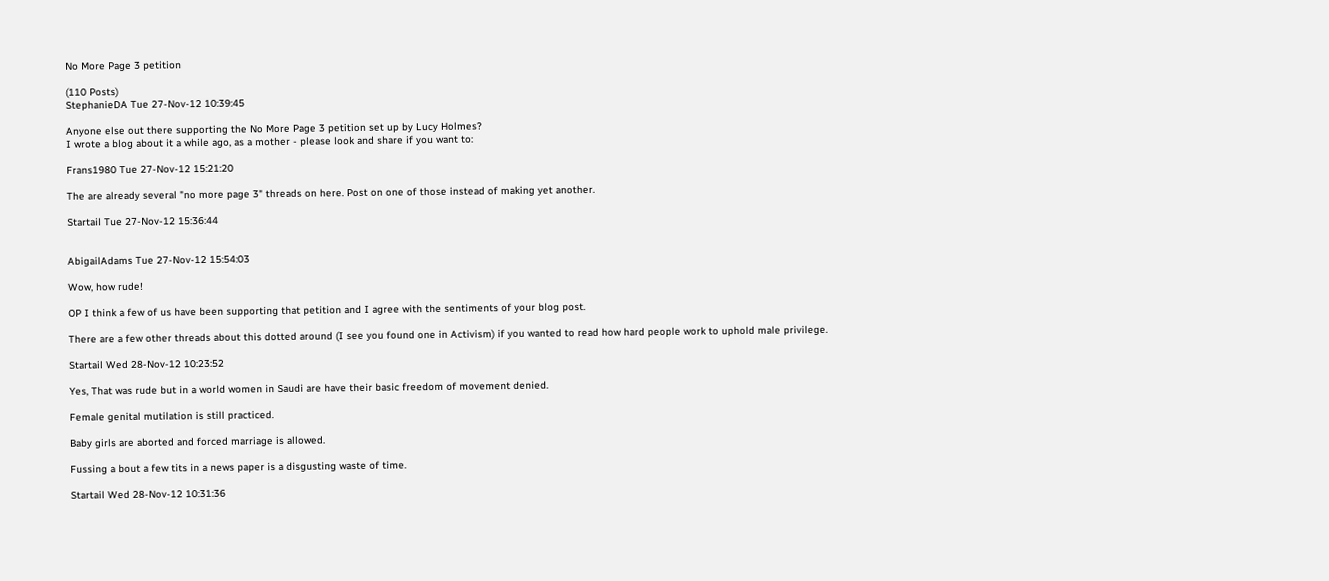No More Page 3 petition

(110 Posts)
StephanieDA Tue 27-Nov-12 10:39:45

Anyone else out there supporting the No More Page 3 petition set up by Lucy Holmes?
I wrote a blog about it a while ago, as a mother - please look and share if you want to:

Frans1980 Tue 27-Nov-12 15:21:20

The are already several "no more page 3" threads on here. Post on one of those instead of making yet another.

Startail Tue 27-Nov-12 15:36:44


AbigailAdams Tue 27-Nov-12 15:54:03

Wow, how rude!

OP I think a few of us have been supporting that petition and I agree with the sentiments of your blog post.

There are a few other threads about this dotted around (I see you found one in Activism) if you wanted to read how hard people work to uphold male privilege.

Startail Wed 28-Nov-12 10:23:52

Yes, That was rude but in a world women in Saudi are have their basic freedom of movement denied.

Female genital mutilation is still practiced.

Baby girls are aborted and forced marriage is allowed.

Fussing a bout a few tits in a news paper is a disgusting waste of time.

Startail Wed 28-Nov-12 10:31:36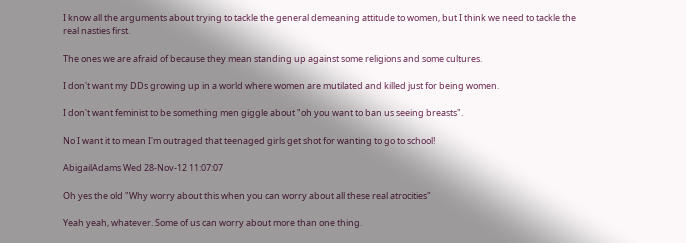I know all the arguments about trying to tackle the general demeaning attitude to women, but I think we need to tackle the real nasties first.

The ones we are afraid of because they mean standing up against some religions and some cultures.

I don't want my DDs growing up in a world where women are mutilated and killed just for being women.

I don't want feminist to be something men giggle about "oh you want to ban us seeing breasts".

No I want it to mean I'm outraged that teenaged girls get shot for wanting to go to school!

AbigailAdams Wed 28-Nov-12 11:07:07

Oh yes the old "Why worry about this when you can worry about all these real atrocities"

Yeah yeah, whatever. Some of us can worry about more than one thing.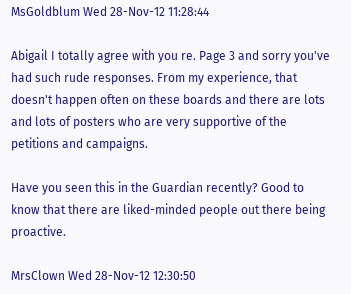MsGoldblum Wed 28-Nov-12 11:28:44

Abigail I totally agree with you re. Page 3 and sorry you've had such rude responses. From my experience, that doesn't happen often on these boards and there are lots and lots of posters who are very supportive of the petitions and campaigns.

Have you seen this in the Guardian recently? Good to know that there are liked-minded people out there being proactive.

MrsClown Wed 28-Nov-12 12:30:50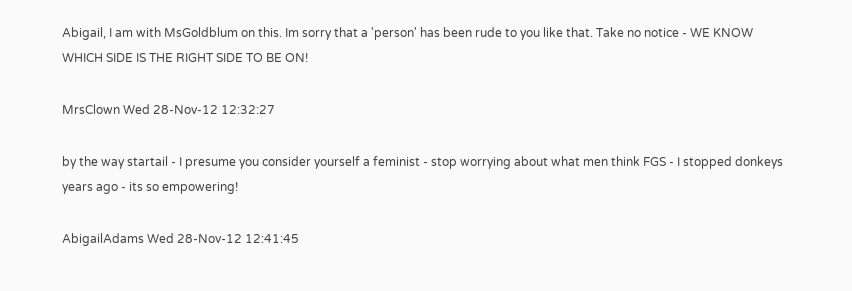Abigail, I am with MsGoldblum on this. Im sorry that a 'person' has been rude to you like that. Take no notice - WE KNOW WHICH SIDE IS THE RIGHT SIDE TO BE ON!

MrsClown Wed 28-Nov-12 12:32:27

by the way startail - I presume you consider yourself a feminist - stop worrying about what men think FGS - I stopped donkeys years ago - its so empowering!

AbigailAdams Wed 28-Nov-12 12:41:45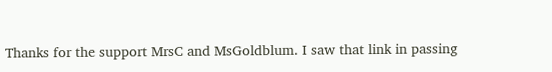Thanks for the support MrsC and MsGoldblum. I saw that link in passing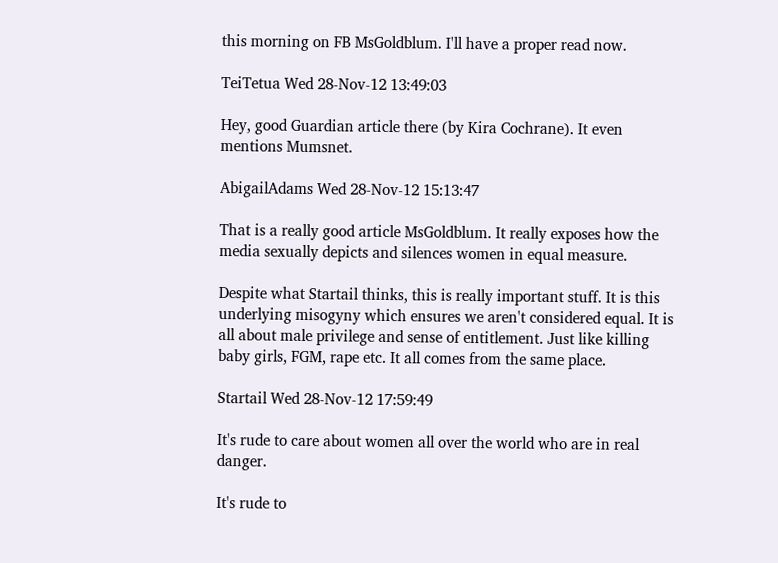this morning on FB MsGoldblum. I'll have a proper read now.

TeiTetua Wed 28-Nov-12 13:49:03

Hey, good Guardian article there (by Kira Cochrane). It even mentions Mumsnet.

AbigailAdams Wed 28-Nov-12 15:13:47

That is a really good article MsGoldblum. It really exposes how the media sexually depicts and silences women in equal measure.

Despite what Startail thinks, this is really important stuff. It is this underlying misogyny which ensures we aren't considered equal. It is all about male privilege and sense of entitlement. Just like killing baby girls, FGM, rape etc. It all comes from the same place.

Startail Wed 28-Nov-12 17:59:49

It's rude to care about women all over the world who are in real danger.

It's rude to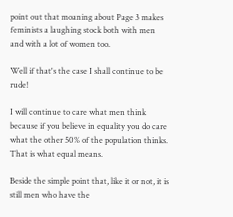point out that moaning about Page 3 makes feminists a laughing stock both with men and with a lot of women too.

Well if that's the case I shall continue to be rude!

I will continue to care what men think because if you believe in equality you do care what the other 50% of the population thinks. That is what equal means.

Beside the simple point that, like it or not, it is still men who have the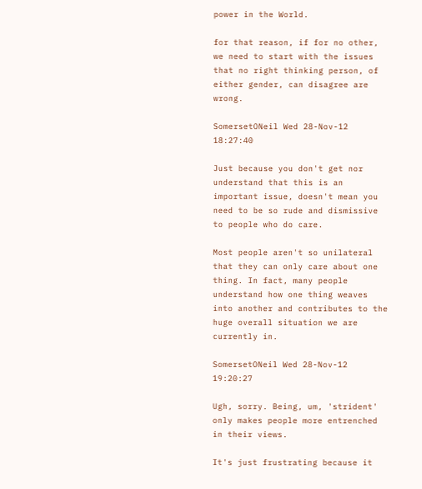power in the World.

for that reason, if for no other, we need to start with the issues that no right thinking person, of either gender, can disagree are wrong.

SomersetONeil Wed 28-Nov-12 18:27:40

Just because you don't get nor understand that this is an important issue, doesn't mean you need to be so rude and dismissive to people who do care.

Most people aren't so unilateral that they can only care about one thing. In fact, many people understand how one thing weaves into another and contributes to the huge overall situation we are currently in.

SomersetONeil Wed 28-Nov-12 19:20:27

Ugh, sorry. Being, um, 'strident' only makes people more entrenched in their views.

It's just frustrating because it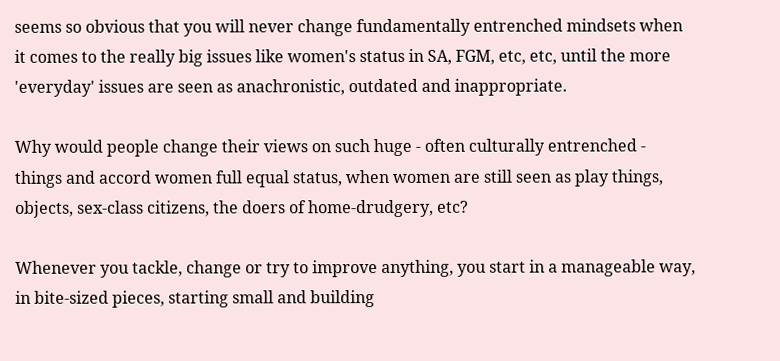seems so obvious that you will never change fundamentally entrenched mindsets when it comes to the really big issues like women's status in SA, FGM, etc, etc, until the more 'everyday' issues are seen as anachronistic, outdated and inappropriate.

Why would people change their views on such huge - often culturally entrenched - things and accord women full equal status, when women are still seen as play things, objects, sex-class citizens, the doers of home-drudgery, etc?

Whenever you tackle, change or try to improve anything, you start in a manageable way, in bite-sized pieces, starting small and building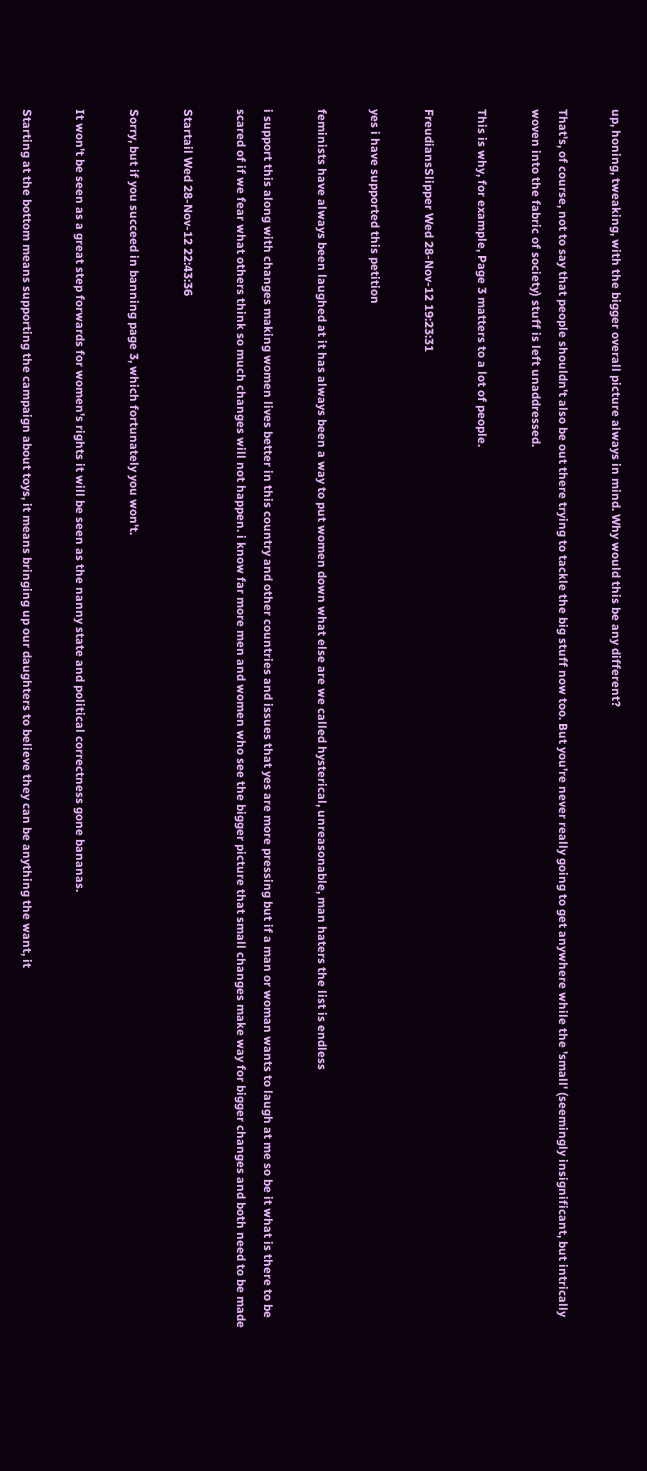up, honing, tweaking, with the bigger overall picture always in mind. Why would this be any different?

That's, of course, not to say that people shouldn't also be out there trying to tackle the big stuff now too. But you're never really going to get anywhere while the 'small' (seemingly insignificant, but intrically woven into the fabric of society) stuff is left unaddressed.

This is why, for example, Page 3 matters to a lot of people.

FreudiansSlipper Wed 28-Nov-12 19:23:31

yes i have supported this petition

feminists have always been laughed at it has always been a way to put women down what else are we called hysterical, unreasonable, man haters the list is endless

i support this along with changes making women lives better in this country and other countries and issues that yes are more pressing but if a man or woman wants to laugh at me so be it what is there to be scared of if we fear what others think so much changes will not happen. i know far more men and women who see the bigger picture that small changes make way for bigger changes and both need to be made

Startail Wed 28-Nov-12 22:43:36

Sorry, but if you succeed in banning page 3, which fortunately you won't.

It won't be seen as a great step forwards for women's rights it will be seen as the nanny state and political correctness gone bananas.

Starting at the bottom means supporting the campaign about toys, it means bringing up our daughters to believe they can be anything the want, it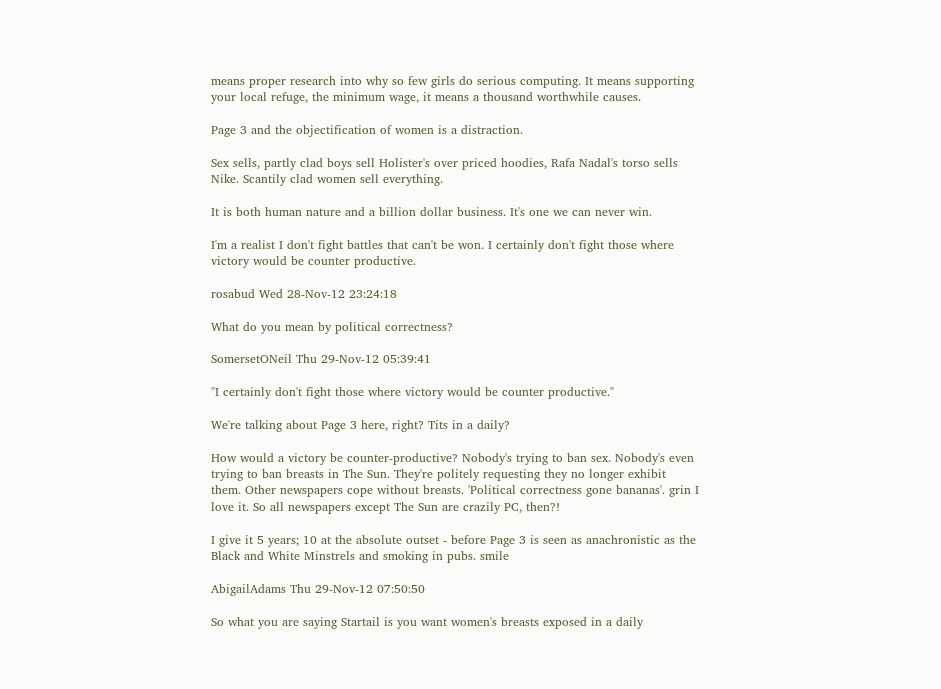means proper research into why so few girls do serious computing. It means supporting your local refuge, the minimum wage, it means a thousand worthwhile causes.

Page 3 and the objectification of women is a distraction.

Sex sells, partly clad boys sell Holister's over priced hoodies, Rafa Nadal's torso sells Nike. Scantily clad women sell everything.

It is both human nature and a billion dollar business. It's one we can never win.

I'm a realist I don't fight battles that can't be won. I certainly don't fight those where victory would be counter productive.

rosabud Wed 28-Nov-12 23:24:18

What do you mean by political correctness?

SomersetONeil Thu 29-Nov-12 05:39:41

"I certainly don't fight those where victory would be counter productive."

We're talking about Page 3 here, right? Tits in a daily?

How would a victory be counter-productive? Nobody's trying to ban sex. Nobody's even trying to ban breasts in The Sun. They're politely requesting they no longer exhibit them. Other newspapers cope without breasts. 'Political correctness gone bananas'. grin I love it. So all newspapers except The Sun are crazily PC, then?!

I give it 5 years; 10 at the absolute outset - before Page 3 is seen as anachronistic as the Black and White Minstrels and smoking in pubs. smile

AbigailAdams Thu 29-Nov-12 07:50:50

So what you are saying Startail is you want women's breasts exposed in a daily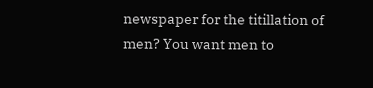newspaper for the titillation of men? You want men to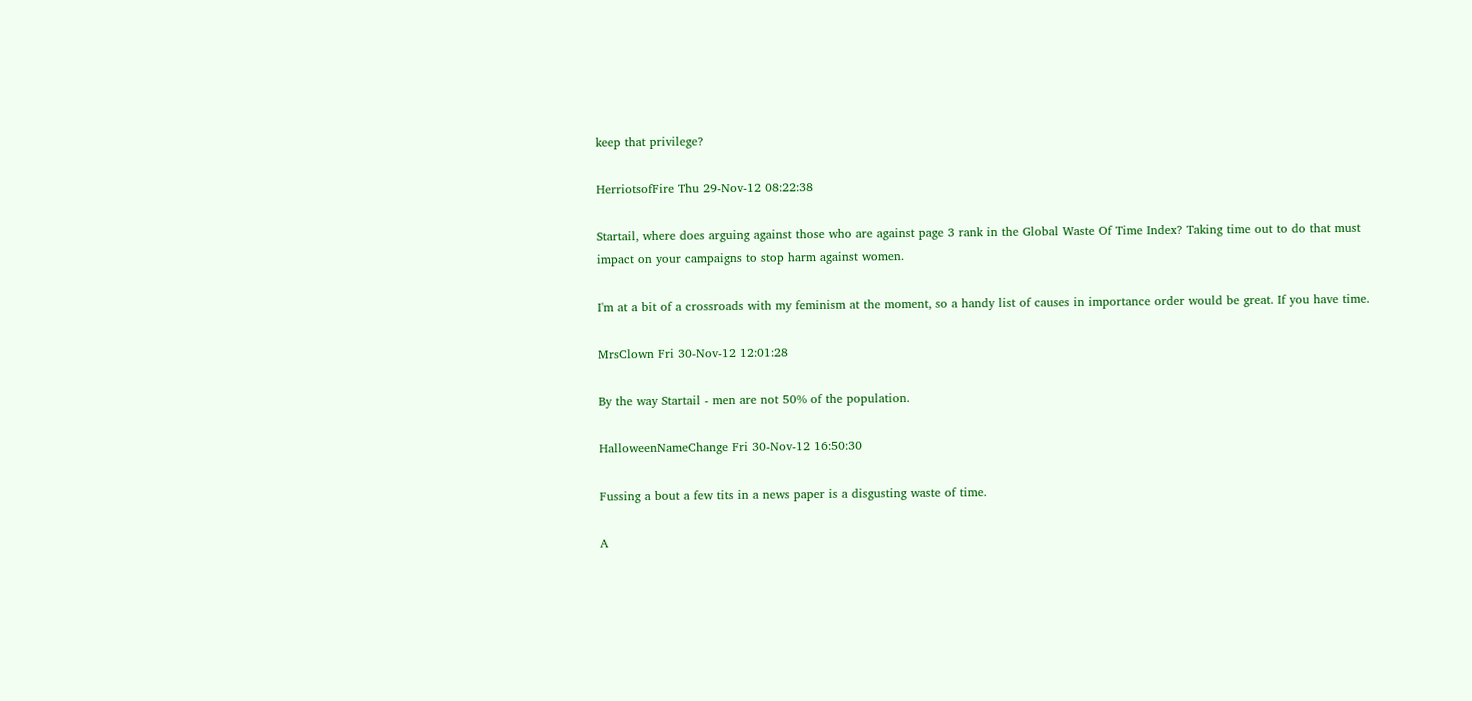keep that privilege?

HerriotsofFire Thu 29-Nov-12 08:22:38

Startail, where does arguing against those who are against page 3 rank in the Global Waste Of Time Index? Taking time out to do that must impact on your campaigns to stop harm against women.

I'm at a bit of a crossroads with my feminism at the moment, so a handy list of causes in importance order would be great. If you have time.

MrsClown Fri 30-Nov-12 12:01:28

By the way Startail - men are not 50% of the population.

HalloweenNameChange Fri 30-Nov-12 16:50:30

Fussing a bout a few tits in a news paper is a disgusting waste of time.

A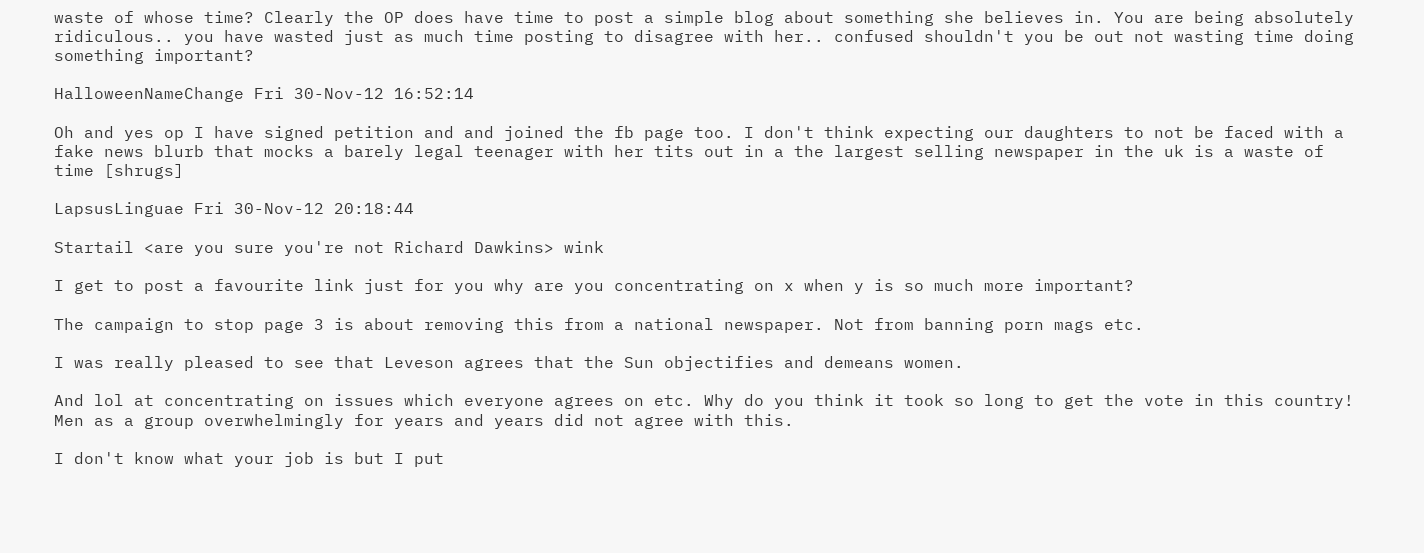waste of whose time? Clearly the OP does have time to post a simple blog about something she believes in. You are being absolutely ridiculous.. you have wasted just as much time posting to disagree with her.. confused shouldn't you be out not wasting time doing something important?

HalloweenNameChange Fri 30-Nov-12 16:52:14

Oh and yes op I have signed petition and and joined the fb page too. I don't think expecting our daughters to not be faced with a fake news blurb that mocks a barely legal teenager with her tits out in a the largest selling newspaper in the uk is a waste of time [shrugs]

LapsusLinguae Fri 30-Nov-12 20:18:44

Startail <are you sure you're not Richard Dawkins> wink

I get to post a favourite link just for you why are you concentrating on x when y is so much more important?

The campaign to stop page 3 is about removing this from a national newspaper. Not from banning porn mags etc.

I was really pleased to see that Leveson agrees that the Sun objectifies and demeans women.

And lol at concentrating on issues which everyone agrees on etc. Why do you think it took so long to get the vote in this country! Men as a group overwhelmingly for years and years did not agree with this.

I don't know what your job is but I put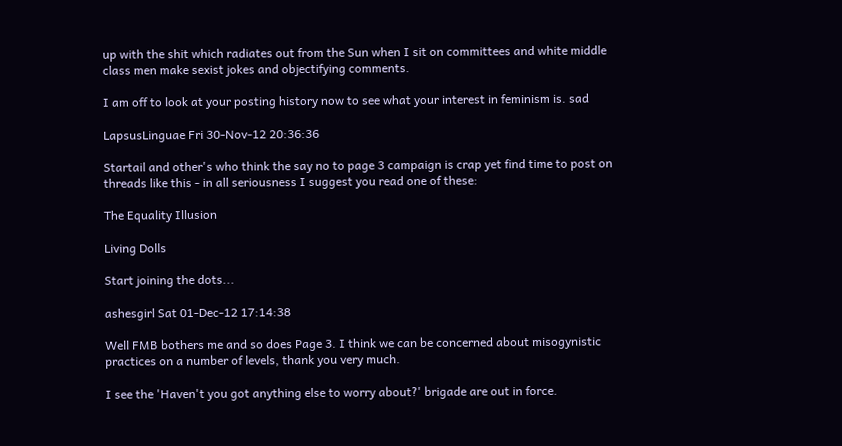up with the shit which radiates out from the Sun when I sit on committees and white middle class men make sexist jokes and objectifying comments.

I am off to look at your posting history now to see what your interest in feminism is. sad

LapsusLinguae Fri 30-Nov-12 20:36:36

Startail and other's who think the say no to page 3 campaign is crap yet find time to post on threads like this - in all seriousness I suggest you read one of these:

The Equality Illusion

Living Dolls

Start joining the dots...

ashesgirl Sat 01-Dec-12 17:14:38

Well FMB bothers me and so does Page 3. I think we can be concerned about misogynistic practices on a number of levels, thank you very much.

I see the 'Haven't you got anything else to worry about?' brigade are out in force.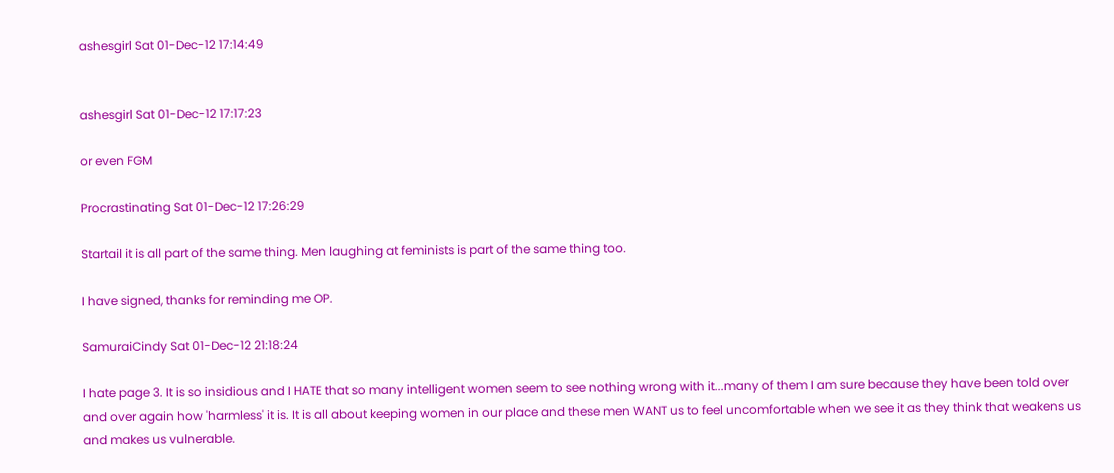ashesgirl Sat 01-Dec-12 17:14:49


ashesgirl Sat 01-Dec-12 17:17:23

or even FGM

Procrastinating Sat 01-Dec-12 17:26:29

Startail it is all part of the same thing. Men laughing at feminists is part of the same thing too.

I have signed, thanks for reminding me OP.

SamuraiCindy Sat 01-Dec-12 21:18:24

I hate page 3. It is so insidious and I HATE that so many intelligent women seem to see nothing wrong with it...many of them I am sure because they have been told over and over again how 'harmless' it is. It is all about keeping women in our place and these men WANT us to feel uncomfortable when we see it as they think that weakens us and makes us vulnerable.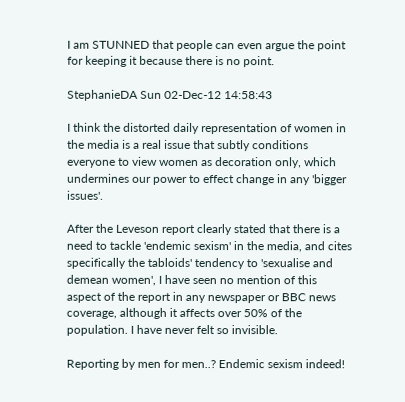I am STUNNED that people can even argue the point for keeping it because there is no point.

StephanieDA Sun 02-Dec-12 14:58:43

I think the distorted daily representation of women in the media is a real issue that subtly conditions everyone to view women as decoration only, which undermines our power to effect change in any 'bigger issues'.

After the Leveson report clearly stated that there is a need to tackle 'endemic sexism' in the media, and cites specifically the tabloids' tendency to 'sexualise and demean women', I have seen no mention of this aspect of the report in any newspaper or BBC news coverage, although it affects over 50% of the population. I have never felt so invisible.

Reporting by men for men..? Endemic sexism indeed!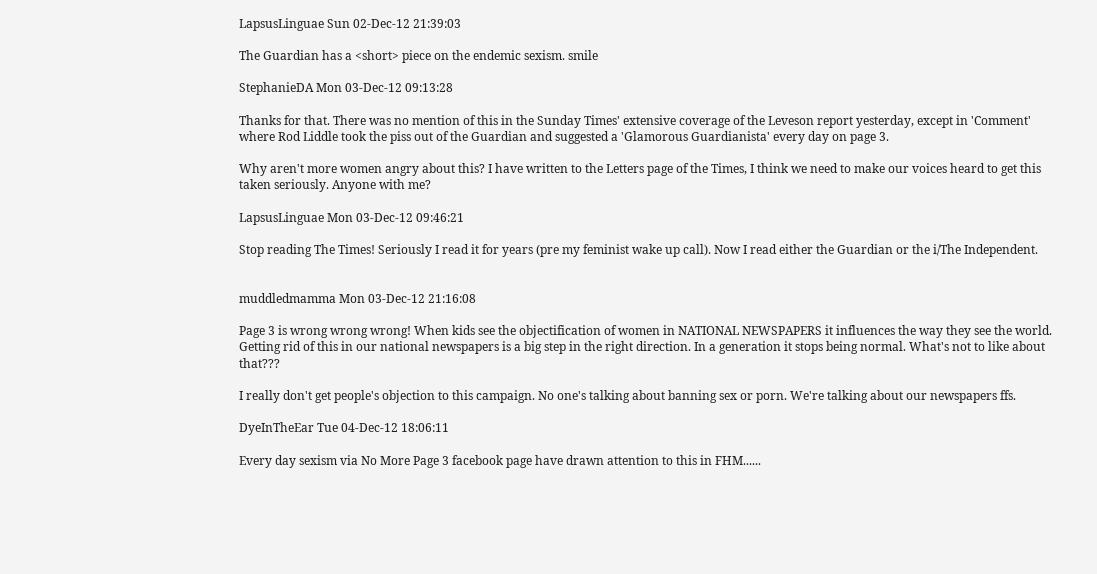LapsusLinguae Sun 02-Dec-12 21:39:03

The Guardian has a <short> piece on the endemic sexism. smile

StephanieDA Mon 03-Dec-12 09:13:28

Thanks for that. There was no mention of this in the Sunday Times' extensive coverage of the Leveson report yesterday, except in 'Comment' where Rod Liddle took the piss out of the Guardian and suggested a 'Glamorous Guardianista' every day on page 3.

Why aren't more women angry about this? I have written to the Letters page of the Times, I think we need to make our voices heard to get this taken seriously. Anyone with me?

LapsusLinguae Mon 03-Dec-12 09:46:21

Stop reading The Times! Seriously I read it for years (pre my feminist wake up call). Now I read either the Guardian or the i/The Independent.


muddledmamma Mon 03-Dec-12 21:16:08

Page 3 is wrong wrong wrong! When kids see the objectification of women in NATIONAL NEWSPAPERS it influences the way they see the world. Getting rid of this in our national newspapers is a big step in the right direction. In a generation it stops being normal. What's not to like about that???

I really don't get people's objection to this campaign. No one's talking about banning sex or porn. We're talking about our newspapers ffs.

DyeInTheEar Tue 04-Dec-12 18:06:11

Every day sexism via No More Page 3 facebook page have drawn attention to this in FHM......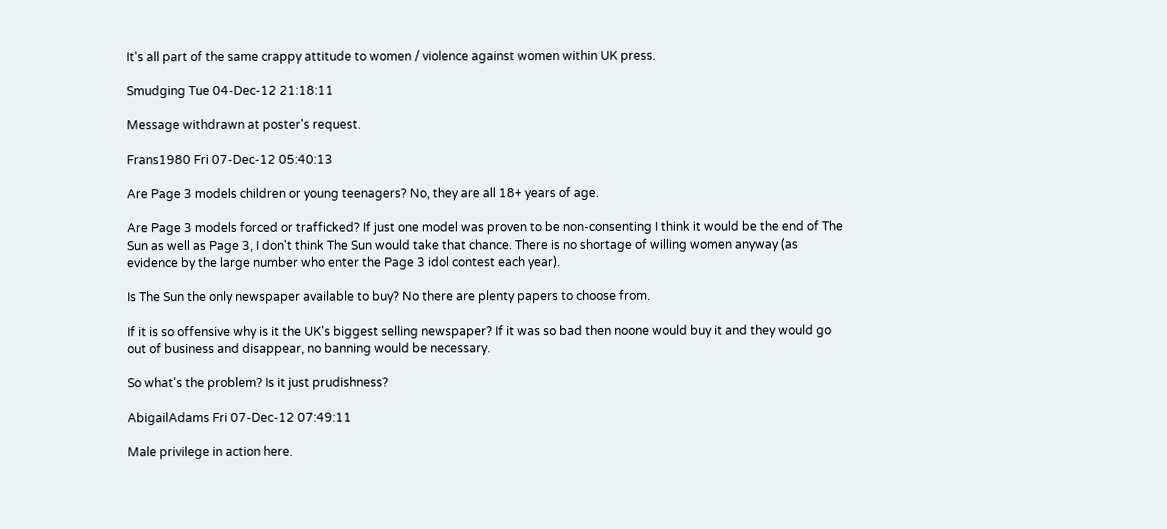It's all part of the same crappy attitude to women / violence against women within UK press.

Smudging Tue 04-Dec-12 21:18:11

Message withdrawn at poster's request.

Frans1980 Fri 07-Dec-12 05:40:13

Are Page 3 models children or young teenagers? No, they are all 18+ years of age.

Are Page 3 models forced or trafficked? If just one model was proven to be non-consenting I think it would be the end of The Sun as well as Page 3, I don't think The Sun would take that chance. There is no shortage of willing women anyway (as evidence by the large number who enter the Page 3 idol contest each year).

Is The Sun the only newspaper available to buy? No there are plenty papers to choose from.

If it is so offensive why is it the UK's biggest selling newspaper? If it was so bad then noone would buy it and they would go out of business and disappear, no banning would be necessary.

So what's the problem? Is it just prudishness?

AbigailAdams Fri 07-Dec-12 07:49:11

Male privilege in action here.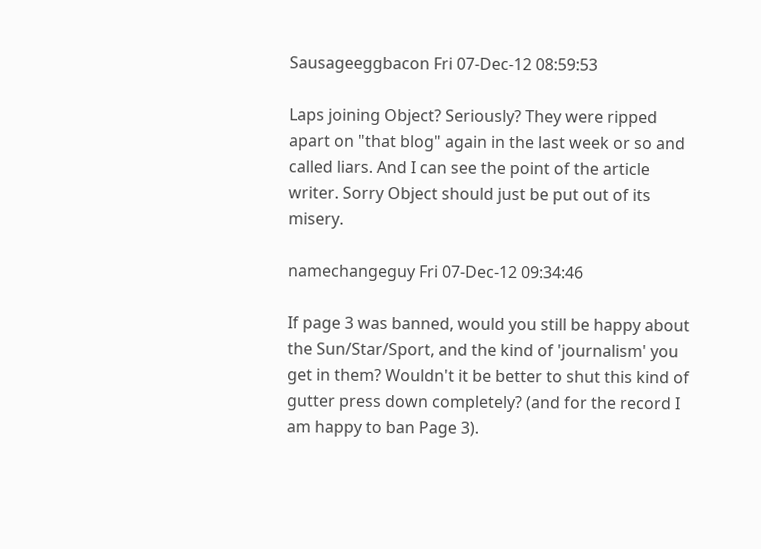Sausageeggbacon Fri 07-Dec-12 08:59:53

Laps joining Object? Seriously? They were ripped apart on "that blog" again in the last week or so and called liars. And I can see the point of the article writer. Sorry Object should just be put out of its misery.

namechangeguy Fri 07-Dec-12 09:34:46

If page 3 was banned, would you still be happy about the Sun/Star/Sport, and the kind of 'journalism' you get in them? Wouldn't it be better to shut this kind of gutter press down completely? (and for the record I am happy to ban Page 3).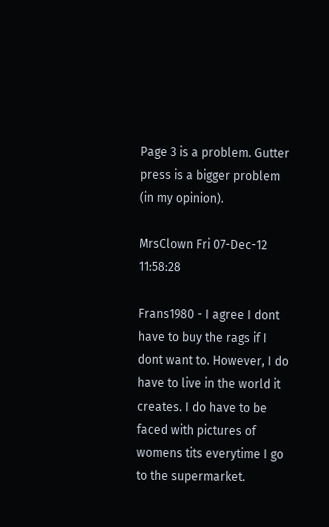Page 3 is a problem. Gutter press is a bigger problem (in my opinion).

MrsClown Fri 07-Dec-12 11:58:28

Frans1980 - I agree I dont have to buy the rags if I dont want to. However, I do have to live in the world it creates. I do have to be faced with pictures of womens tits everytime I go to the supermarket.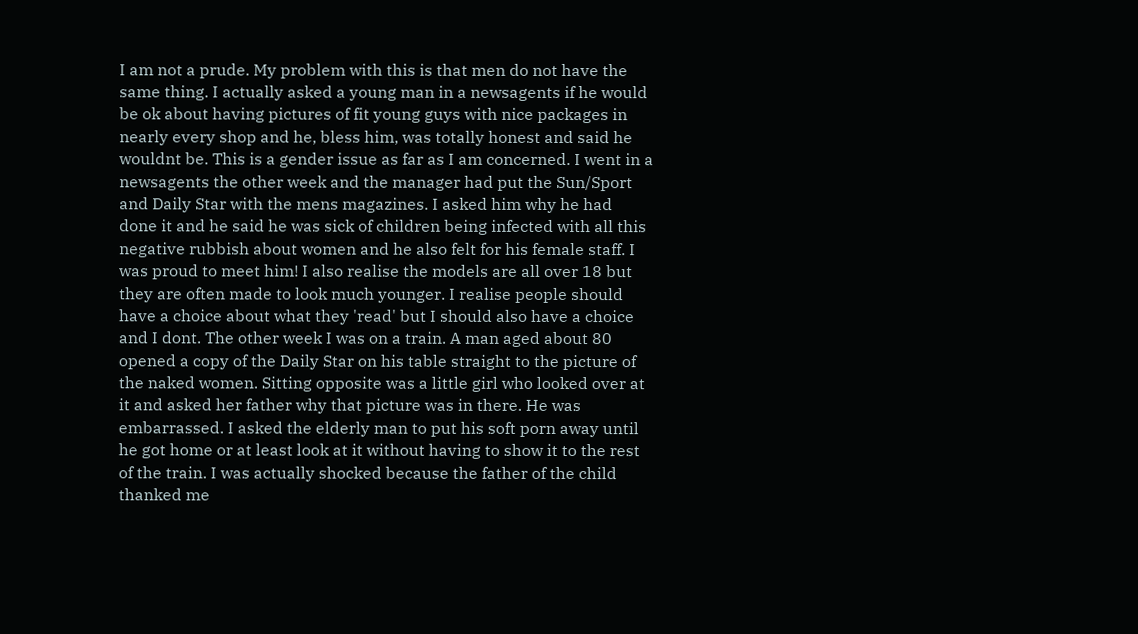I am not a prude. My problem with this is that men do not have the same thing. I actually asked a young man in a newsagents if he would be ok about having pictures of fit young guys with nice packages in nearly every shop and he, bless him, was totally honest and said he wouldnt be. This is a gender issue as far as I am concerned. I went in a newsagents the other week and the manager had put the Sun/Sport and Daily Star with the mens magazines. I asked him why he had done it and he said he was sick of children being infected with all this negative rubbish about women and he also felt for his female staff. I was proud to meet him! I also realise the models are all over 18 but they are often made to look much younger. I realise people should have a choice about what they 'read' but I should also have a choice and I dont. The other week I was on a train. A man aged about 80 opened a copy of the Daily Star on his table straight to the picture of the naked women. Sitting opposite was a little girl who looked over at it and asked her father why that picture was in there. He was embarrassed. I asked the elderly man to put his soft porn away until he got home or at least look at it without having to show it to the rest of the train. I was actually shocked because the father of the child thanked me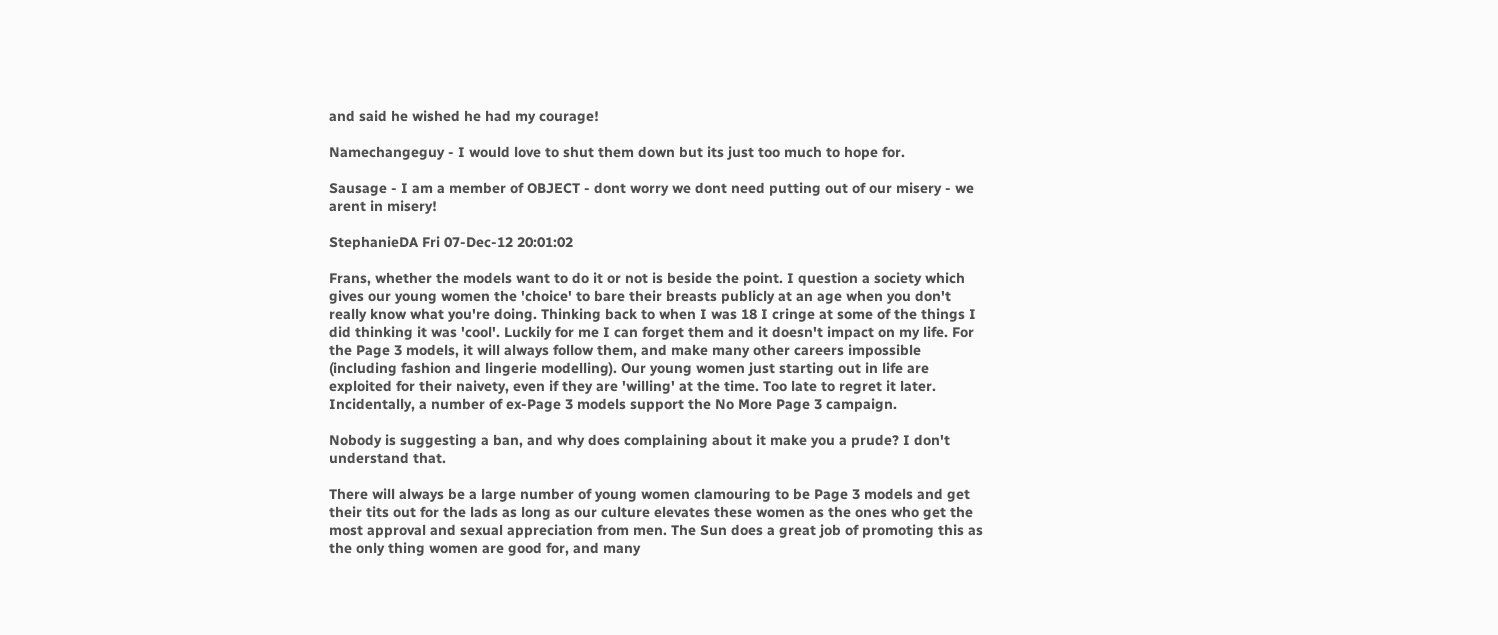and said he wished he had my courage!

Namechangeguy - I would love to shut them down but its just too much to hope for.

Sausage - I am a member of OBJECT - dont worry we dont need putting out of our misery - we arent in misery!

StephanieDA Fri 07-Dec-12 20:01:02

Frans, whether the models want to do it or not is beside the point. I question a society which gives our young women the 'choice' to bare their breasts publicly at an age when you don't really know what you're doing. Thinking back to when I was 18 I cringe at some of the things I did thinking it was 'cool'. Luckily for me I can forget them and it doesn't impact on my life. For the Page 3 models, it will always follow them, and make many other careers impossible (including fashion and lingerie modelling). Our young women just starting out in life are exploited for their naivety, even if they are 'willing' at the time. Too late to regret it later. Incidentally, a number of ex-Page 3 models support the No More Page 3 campaign.

Nobody is suggesting a ban, and why does complaining about it make you a prude? I don't understand that.

There will always be a large number of young women clamouring to be Page 3 models and get their tits out for the lads as long as our culture elevates these women as the ones who get the most approval and sexual appreciation from men. The Sun does a great job of promoting this as the only thing women are good for, and many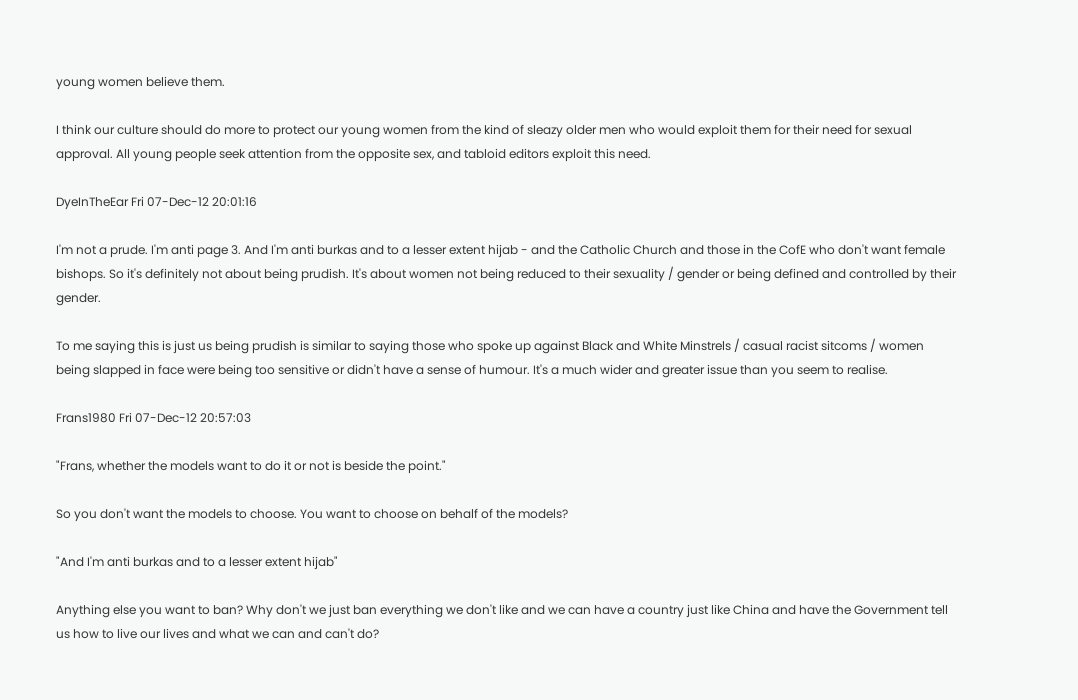young women believe them.

I think our culture should do more to protect our young women from the kind of sleazy older men who would exploit them for their need for sexual approval. All young people seek attention from the opposite sex, and tabloid editors exploit this need.

DyeInTheEar Fri 07-Dec-12 20:01:16

I'm not a prude. I'm anti page 3. And I'm anti burkas and to a lesser extent hijab - and the Catholic Church and those in the CofE who don't want female bishops. So it's definitely not about being prudish. It's about women not being reduced to their sexuality / gender or being defined and controlled by their gender.

To me saying this is just us being prudish is similar to saying those who spoke up against Black and White Minstrels / casual racist sitcoms / women being slapped in face were being too sensitive or didn't have a sense of humour. It's a much wider and greater issue than you seem to realise.

Frans1980 Fri 07-Dec-12 20:57:03

"Frans, whether the models want to do it or not is beside the point."

So you don't want the models to choose. You want to choose on behalf of the models?

"And I'm anti burkas and to a lesser extent hijab"

Anything else you want to ban? Why don't we just ban everything we don't like and we can have a country just like China and have the Government tell us how to live our lives and what we can and can't do?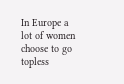In Europe a lot of women choose to go topless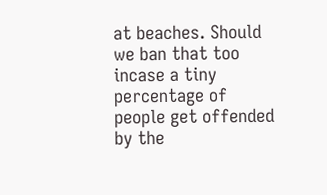at beaches. Should we ban that too incase a tiny percentage of people get offended by the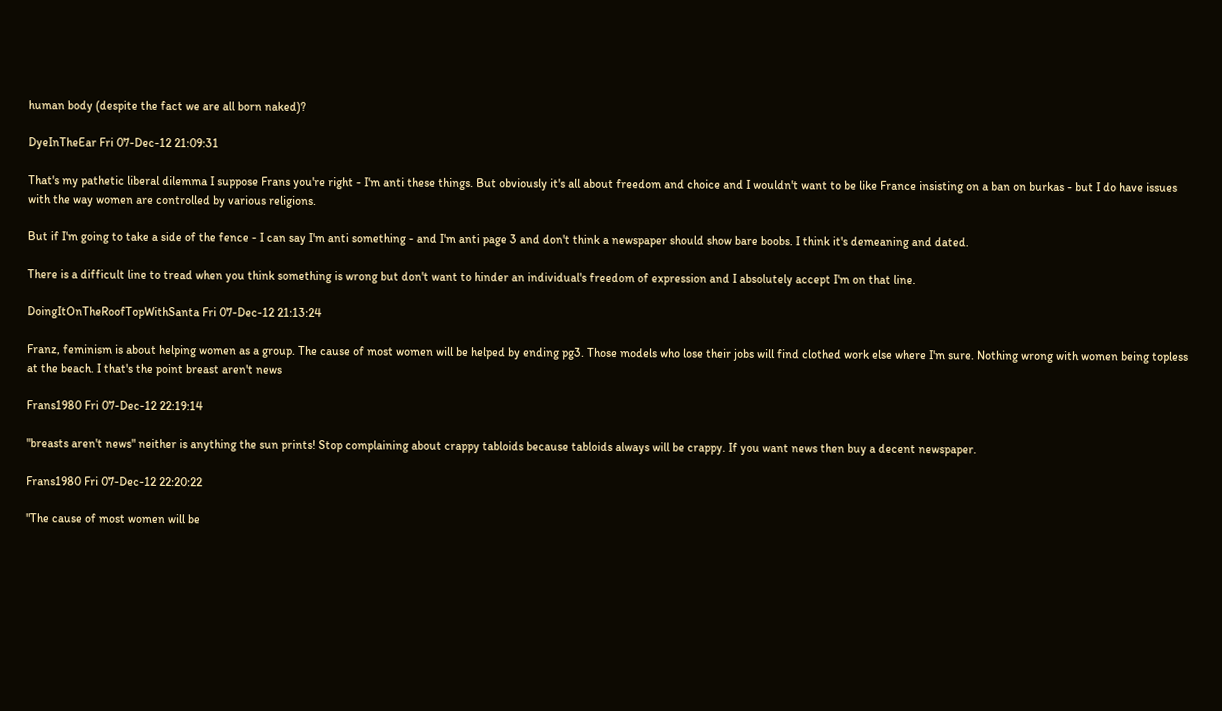human body (despite the fact we are all born naked)?

DyeInTheEar Fri 07-Dec-12 21:09:31

That's my pathetic liberal dilemma I suppose Frans you're right - I'm anti these things. But obviously it's all about freedom and choice and I wouldn't want to be like France insisting on a ban on burkas - but I do have issues with the way women are controlled by various religions.

But if I'm going to take a side of the fence - I can say I'm anti something - and I'm anti page 3 and don't think a newspaper should show bare boobs. I think it's demeaning and dated.

There is a difficult line to tread when you think something is wrong but don't want to hinder an individual's freedom of expression and I absolutely accept I'm on that line.

DoingItOnTheRoofTopWithSanta Fri 07-Dec-12 21:13:24

Franz, feminism is about helping women as a group. The cause of most women will be helped by ending pg3. Those models who lose their jobs will find clothed work else where I'm sure. Nothing wrong with women being topless at the beach. I that's the point breast aren't news

Frans1980 Fri 07-Dec-12 22:19:14

"breasts aren't news" neither is anything the sun prints! Stop complaining about crappy tabloids because tabloids always will be crappy. If you want news then buy a decent newspaper.

Frans1980 Fri 07-Dec-12 22:20:22

"The cause of most women will be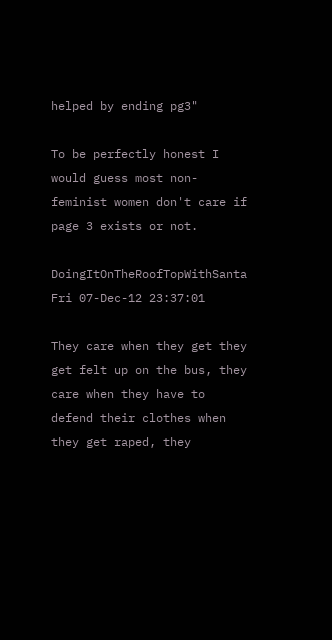helped by ending pg3"

To be perfectly honest I would guess most non-feminist women don't care if page 3 exists or not.

DoingItOnTheRoofTopWithSanta Fri 07-Dec-12 23:37:01

They care when they get they get felt up on the bus, they care when they have to defend their clothes when they get raped, they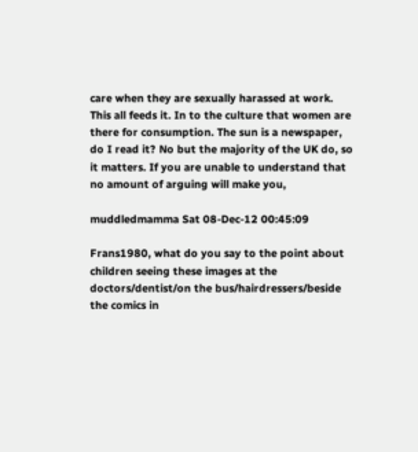care when they are sexually harassed at work. This all feeds it. In to the culture that women are there for consumption. The sun is a newspaper, do I read it? No but the majority of the UK do, so it matters. If you are unable to understand that no amount of arguing will make you,

muddledmamma Sat 08-Dec-12 00:45:09

Frans1980, what do you say to the point about children seeing these images at the doctors/dentist/on the bus/hairdressers/beside the comics in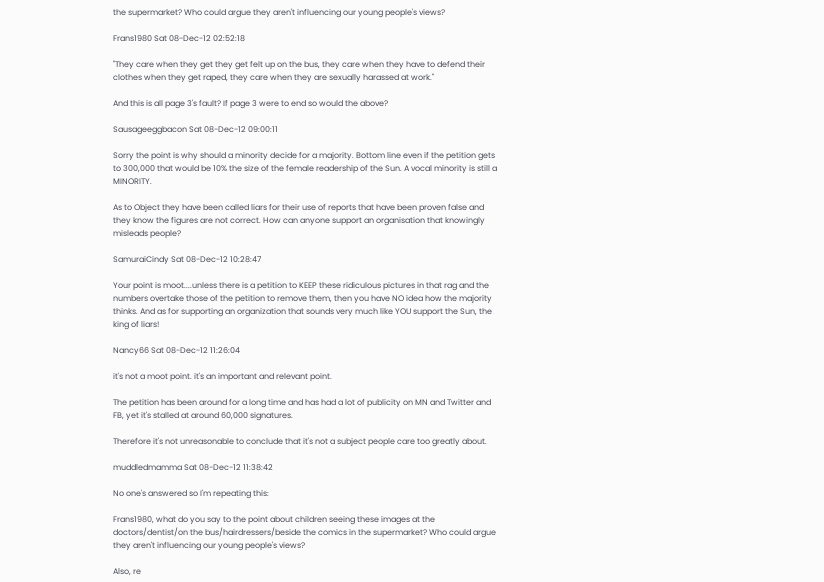the supermarket? Who could argue they aren't influencing our young people's views?

Frans1980 Sat 08-Dec-12 02:52:18

"They care when they get they get felt up on the bus, they care when they have to defend their clothes when they get raped, they care when they are sexually harassed at work."

And this is all page 3's fault? If page 3 were to end so would the above?

Sausageeggbacon Sat 08-Dec-12 09:00:11

Sorry the point is why should a minority decide for a majority. Bottom line even if the petition gets to 300,000 that would be 10% the size of the female readership of the Sun. A vocal minority is still a MINORITY.

As to Object they have been called liars for their use of reports that have been proven false and they know the figures are not correct. How can anyone support an organisation that knowingly misleads people?

SamuraiCindy Sat 08-Dec-12 10:28:47

Your point is moot....unless there is a petition to KEEP these ridiculous pictures in that rag and the numbers overtake those of the petition to remove them, then you have NO idea how the majority thinks. And as for supporting an organization that sounds very much like YOU support the Sun, the king of liars!

Nancy66 Sat 08-Dec-12 11:26:04

it's not a moot point. it's an important and relevant point.

The petition has been around for a long time and has had a lot of publicity on MN and Twitter and FB, yet it's stalled at around 60,000 signatures.

Therefore it's not unreasonable to conclude that it's not a subject people care too greatly about.

muddledmamma Sat 08-Dec-12 11:38:42

No one's answered so I'm repeating this:

Frans1980, what do you say to the point about children seeing these images at the doctors/dentist/on the bus/hairdressers/beside the comics in the supermarket? Who could argue they aren't influencing our young people's views?

Also, re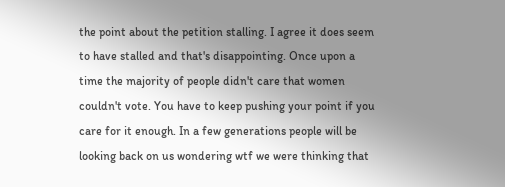the point about the petition stalling. I agree it does seem to have stalled and that's disappointing. Once upon a time the majority of people didn't care that women couldn't vote. You have to keep pushing your point if you care for it enough. In a few generations people will be looking back on us wondering wtf we were thinking that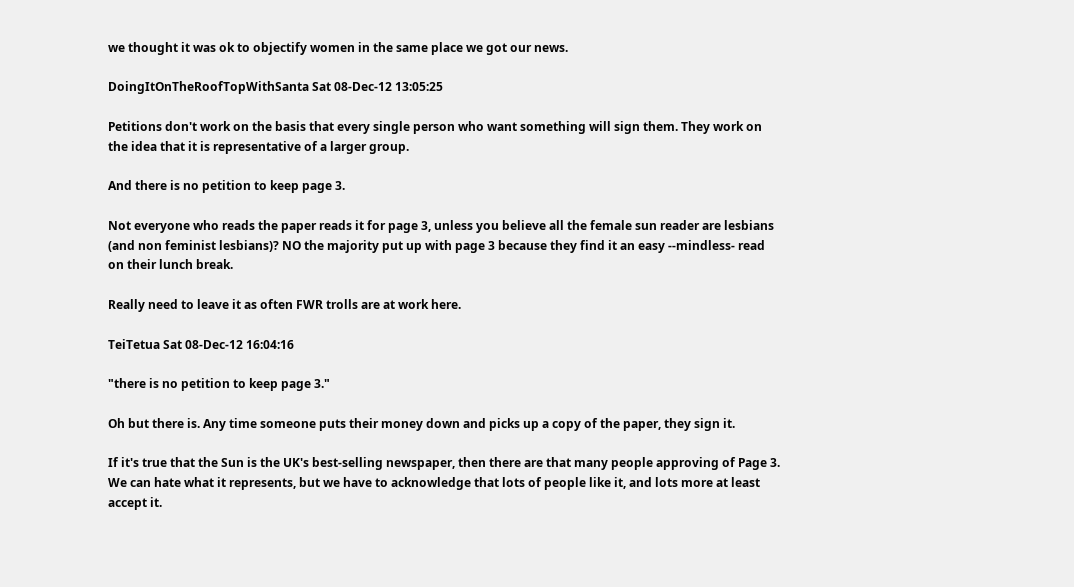we thought it was ok to objectify women in the same place we got our news.

DoingItOnTheRoofTopWithSanta Sat 08-Dec-12 13:05:25

Petitions don't work on the basis that every single person who want something will sign them. They work on the idea that it is representative of a larger group.

And there is no petition to keep page 3.

Not everyone who reads the paper reads it for page 3, unless you believe all the female sun reader are lesbians (and non feminist lesbians)? NO the majority put up with page 3 because they find it an easy --mindless- read on their lunch break.

Really need to leave it as often FWR trolls are at work here.

TeiTetua Sat 08-Dec-12 16:04:16

"there is no petition to keep page 3."

Oh but there is. Any time someone puts their money down and picks up a copy of the paper, they sign it.

If it's true that the Sun is the UK's best-selling newspaper, then there are that many people approving of Page 3. We can hate what it represents, but we have to acknowledge that lots of people like it, and lots more at least accept it.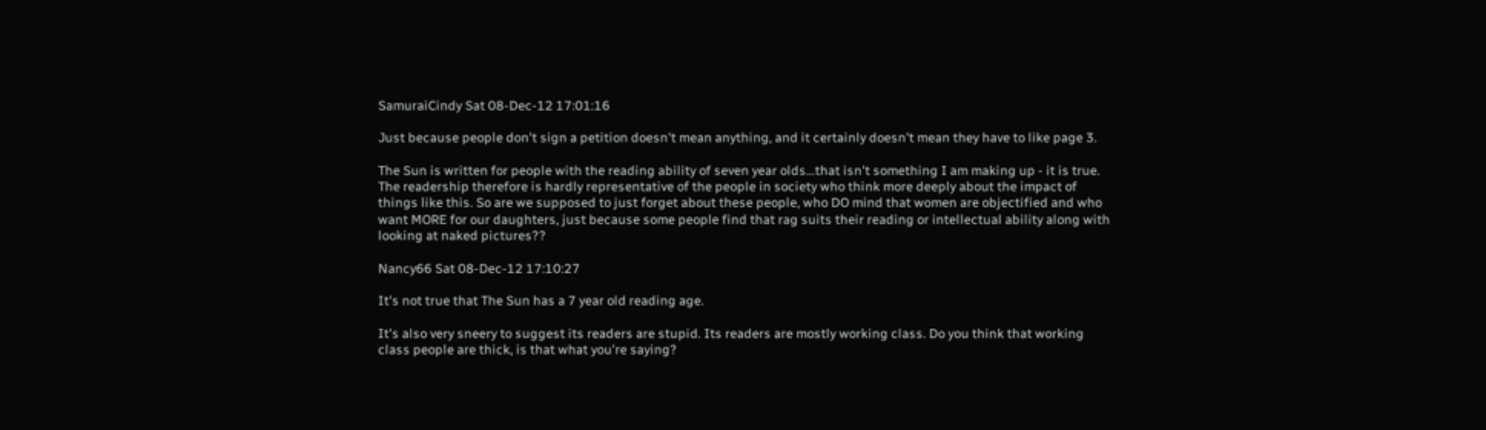SamuraiCindy Sat 08-Dec-12 17:01:16

Just because people don't sign a petition doesn't mean anything, and it certainly doesn't mean they have to like page 3.

The Sun is written for people with the reading ability of seven year olds...that isn't something I am making up - it is true. The readership therefore is hardly representative of the people in society who think more deeply about the impact of things like this. So are we supposed to just forget about these people, who DO mind that women are objectified and who want MORE for our daughters, just because some people find that rag suits their reading or intellectual ability along with looking at naked pictures??

Nancy66 Sat 08-Dec-12 17:10:27

It's not true that The Sun has a 7 year old reading age.

It's also very sneery to suggest its readers are stupid. Its readers are mostly working class. Do you think that working class people are thick, is that what you're saying?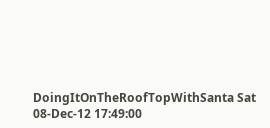DoingItOnTheRoofTopWithSanta Sat 08-Dec-12 17:49:00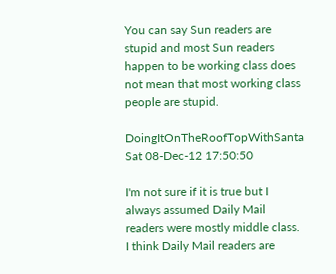You can say Sun readers are stupid and most Sun readers happen to be working class does not mean that most working class people are stupid.

DoingItOnTheRoofTopWithSanta Sat 08-Dec-12 17:50:50

I'm not sure if it is true but I always assumed Daily Mail readers were mostly middle class. I think Daily Mail readers are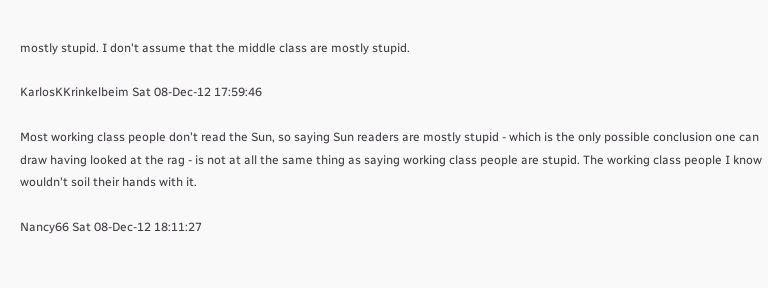mostly stupid. I don't assume that the middle class are mostly stupid.

KarlosKKrinkelbeim Sat 08-Dec-12 17:59:46

Most working class people don't read the Sun, so saying Sun readers are mostly stupid - which is the only possible conclusion one can draw having looked at the rag - is not at all the same thing as saying working class people are stupid. The working class people I know wouldn't soil their hands with it.

Nancy66 Sat 08-Dec-12 18:11:27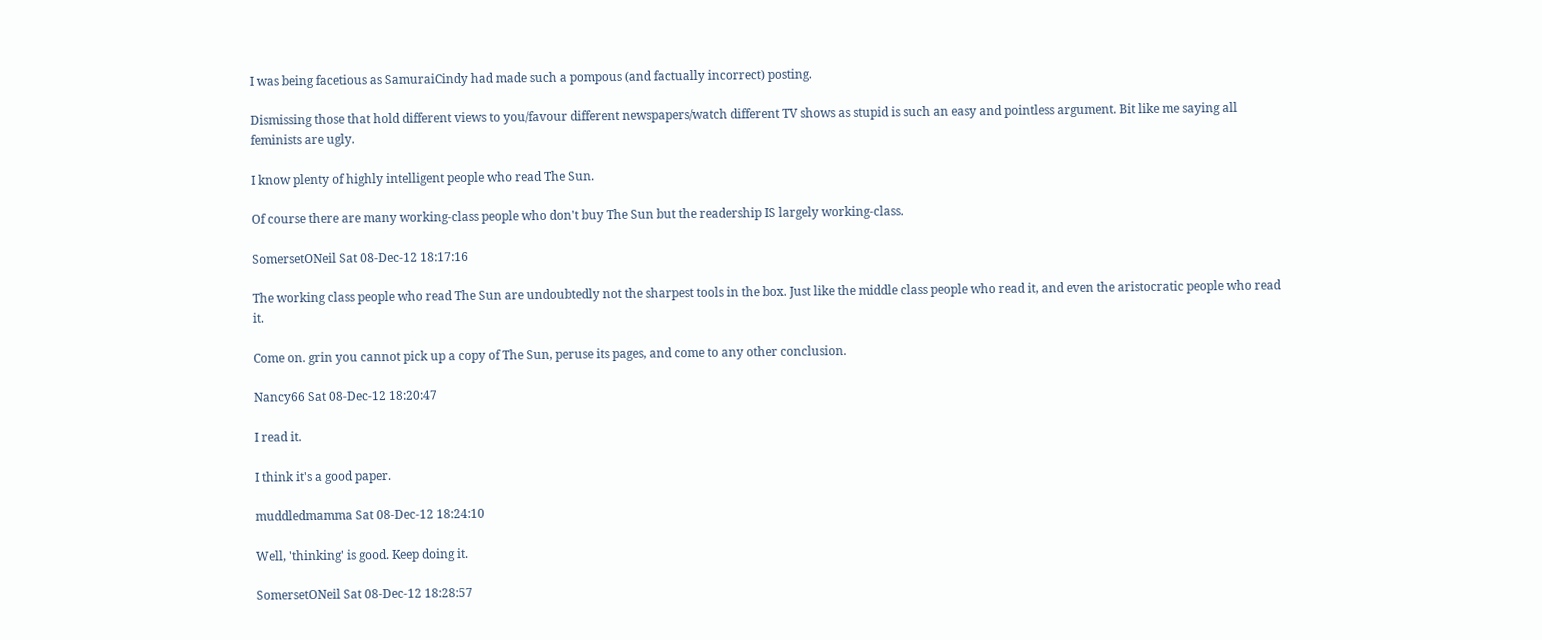I was being facetious as SamuraiCindy had made such a pompous (and factually incorrect) posting.

Dismissing those that hold different views to you/favour different newspapers/watch different TV shows as stupid is such an easy and pointless argument. Bit like me saying all feminists are ugly.

I know plenty of highly intelligent people who read The Sun.

Of course there are many working-class people who don't buy The Sun but the readership IS largely working-class.

SomersetONeil Sat 08-Dec-12 18:17:16

The working class people who read The Sun are undoubtedly not the sharpest tools in the box. Just like the middle class people who read it, and even the aristocratic people who read it.

Come on. grin you cannot pick up a copy of The Sun, peruse its pages, and come to any other conclusion.

Nancy66 Sat 08-Dec-12 18:20:47

I read it.

I think it's a good paper.

muddledmamma Sat 08-Dec-12 18:24:10

Well, 'thinking' is good. Keep doing it.

SomersetONeil Sat 08-Dec-12 18:28:57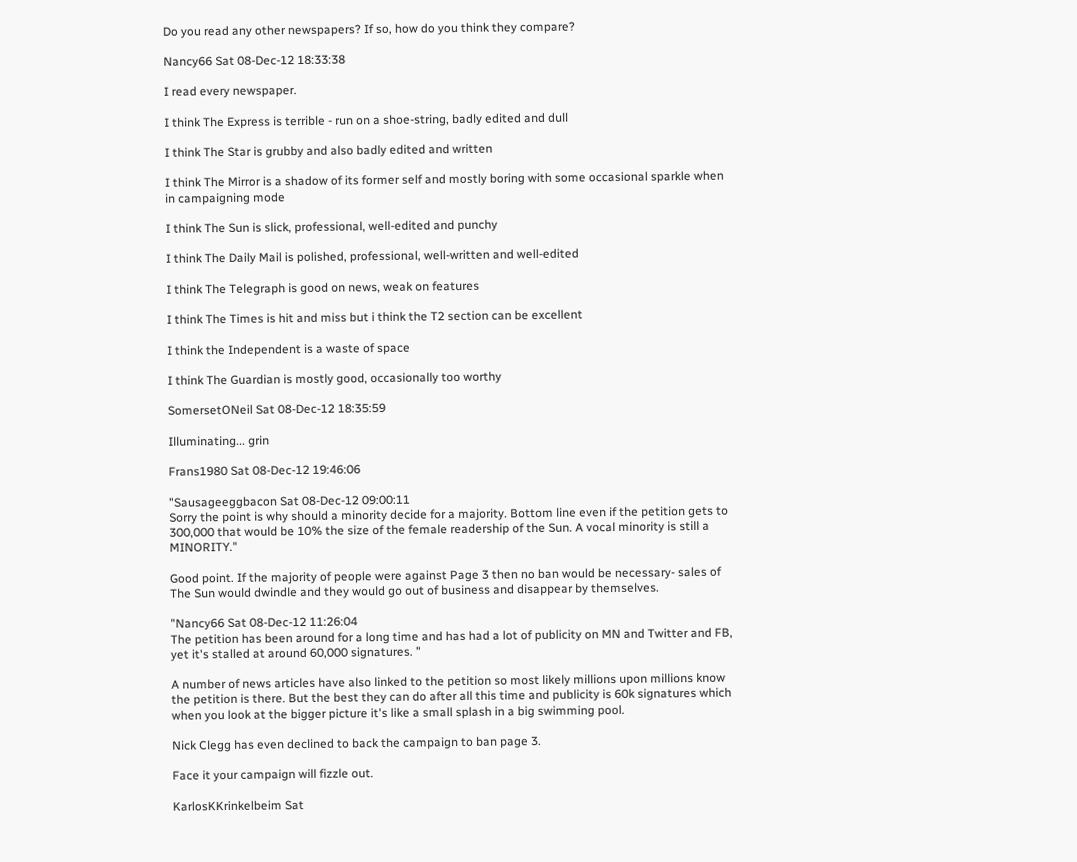Do you read any other newspapers? If so, how do you think they compare?

Nancy66 Sat 08-Dec-12 18:33:38

I read every newspaper.

I think The Express is terrible - run on a shoe-string, badly edited and dull

I think The Star is grubby and also badly edited and written

I think The Mirror is a shadow of its former self and mostly boring with some occasional sparkle when in campaigning mode

I think The Sun is slick, professional, well-edited and punchy

I think The Daily Mail is polished, professional, well-written and well-edited

I think The Telegraph is good on news, weak on features

I think The Times is hit and miss but i think the T2 section can be excellent

I think the Independent is a waste of space

I think The Guardian is mostly good, occasionally too worthy

SomersetONeil Sat 08-Dec-12 18:35:59

Illuminating... grin

Frans1980 Sat 08-Dec-12 19:46:06

"Sausageeggbacon Sat 08-Dec-12 09:00:11
Sorry the point is why should a minority decide for a majority. Bottom line even if the petition gets to 300,000 that would be 10% the size of the female readership of the Sun. A vocal minority is still a MINORITY."

Good point. If the majority of people were against Page 3 then no ban would be necessary- sales of The Sun would dwindle and they would go out of business and disappear by themselves.

"Nancy66 Sat 08-Dec-12 11:26:04
The petition has been around for a long time and has had a lot of publicity on MN and Twitter and FB, yet it's stalled at around 60,000 signatures. "

A number of news articles have also linked to the petition so most likely millions upon millions know the petition is there. But the best they can do after all this time and publicity is 60k signatures which when you look at the bigger picture it's like a small splash in a big swimming pool.

Nick Clegg has even declined to back the campaign to ban page 3.

Face it your campaign will fizzle out.

KarlosKKrinkelbeim Sat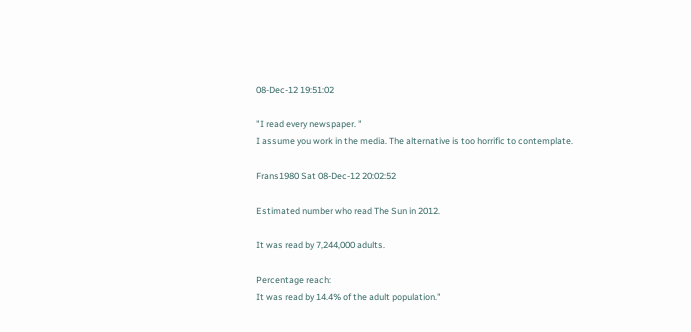08-Dec-12 19:51:02

"I read every newspaper. "
I assume you work in the media. The alternative is too horrific to contemplate.

Frans1980 Sat 08-Dec-12 20:02:52

Estimated number who read The Sun in 2012.

It was read by 7,244,000 adults.

Percentage reach:
It was read by 14.4% of the adult population."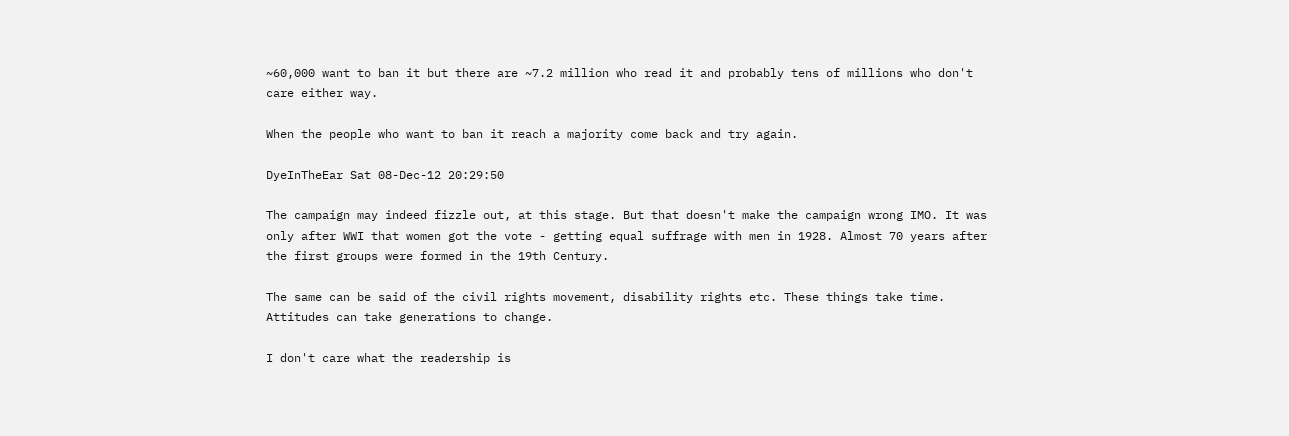~60,000 want to ban it but there are ~7.2 million who read it and probably tens of millions who don't care either way.

When the people who want to ban it reach a majority come back and try again.

DyeInTheEar Sat 08-Dec-12 20:29:50

The campaign may indeed fizzle out, at this stage. But that doesn't make the campaign wrong IMO. It was only after WWI that women got the vote - getting equal suffrage with men in 1928. Almost 70 years after the first groups were formed in the 19th Century.

The same can be said of the civil rights movement, disability rights etc. These things take time. Attitudes can take generations to change.

I don't care what the readership is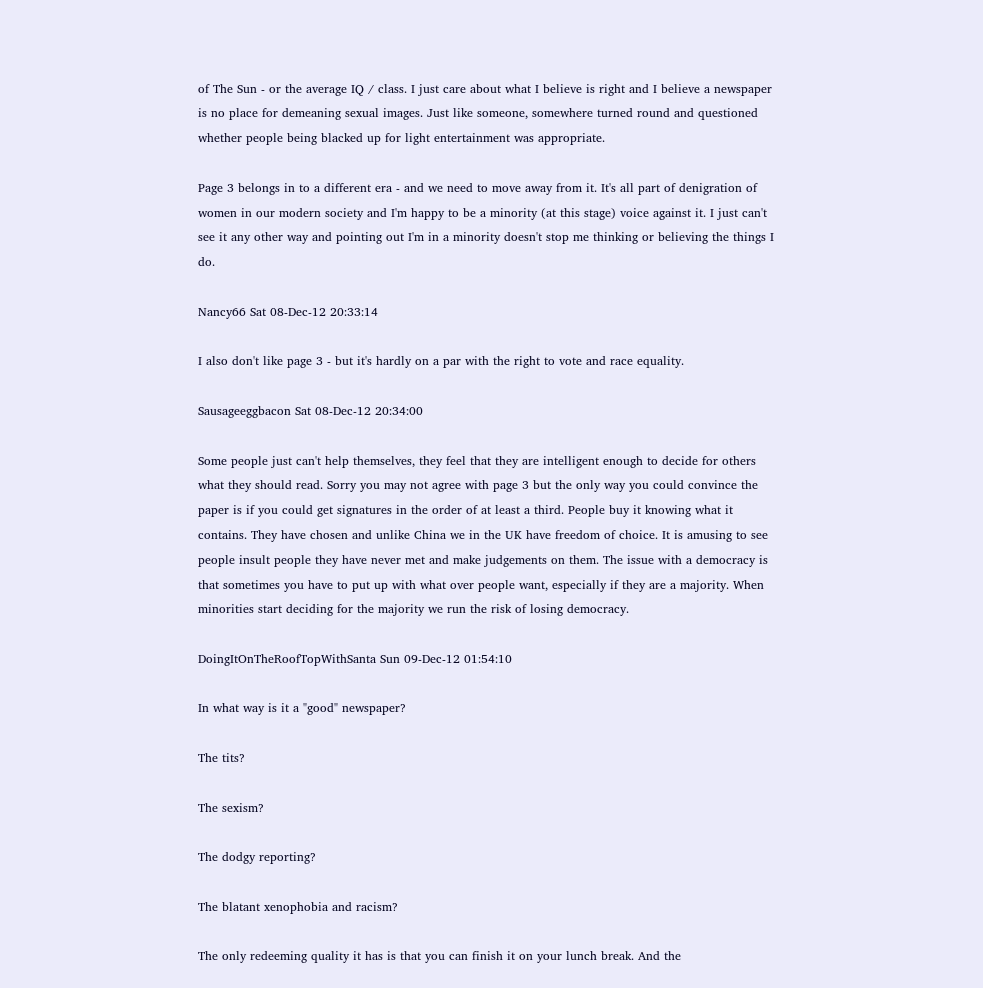of The Sun - or the average IQ / class. I just care about what I believe is right and I believe a newspaper is no place for demeaning sexual images. Just like someone, somewhere turned round and questioned whether people being blacked up for light entertainment was appropriate.

Page 3 belongs in to a different era - and we need to move away from it. It's all part of denigration of women in our modern society and I'm happy to be a minority (at this stage) voice against it. I just can't see it any other way and pointing out I'm in a minority doesn't stop me thinking or believing the things I do.

Nancy66 Sat 08-Dec-12 20:33:14

I also don't like page 3 - but it's hardly on a par with the right to vote and race equality.

Sausageeggbacon Sat 08-Dec-12 20:34:00

Some people just can't help themselves, they feel that they are intelligent enough to decide for others what they should read. Sorry you may not agree with page 3 but the only way you could convince the paper is if you could get signatures in the order of at least a third. People buy it knowing what it contains. They have chosen and unlike China we in the UK have freedom of choice. It is amusing to see people insult people they have never met and make judgements on them. The issue with a democracy is that sometimes you have to put up with what over people want, especially if they are a majority. When minorities start deciding for the majority we run the risk of losing democracy.

DoingItOnTheRoofTopWithSanta Sun 09-Dec-12 01:54:10

In what way is it a "good" newspaper?

The tits?

The sexism?

The dodgy reporting?

The blatant xenophobia and racism?

The only redeeming quality it has is that you can finish it on your lunch break. And the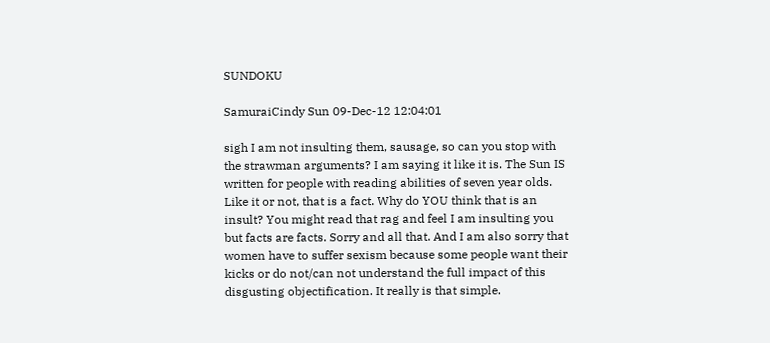SUNDOKU

SamuraiCindy Sun 09-Dec-12 12:04:01

sigh I am not insulting them, sausage, so can you stop with the strawman arguments? I am saying it like it is. The Sun IS written for people with reading abilities of seven year olds. Like it or not, that is a fact. Why do YOU think that is an insult? You might read that rag and feel I am insulting you but facts are facts. Sorry and all that. And I am also sorry that women have to suffer sexism because some people want their kicks or do not/can not understand the full impact of this disgusting objectification. It really is that simple.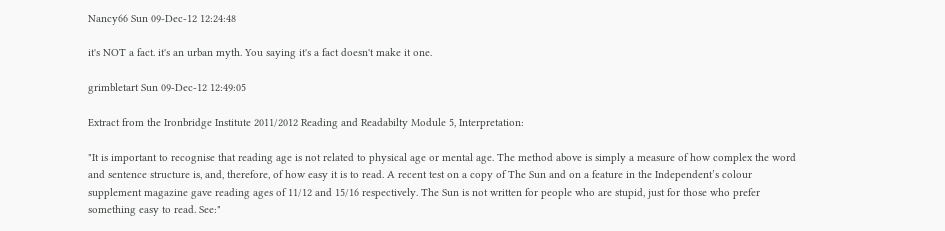Nancy66 Sun 09-Dec-12 12:24:48

it's NOT a fact. it's an urban myth. You saying it's a fact doesn't make it one.

grimbletart Sun 09-Dec-12 12:49:05

Extract from the Ironbridge Institute 2011/2012 Reading and Readabilty Module 5, Interpretation:

"It is important to recognise that reading age is not related to physical age or mental age. The method above is simply a measure of how complex the word and sentence structure is, and, therefore, of how easy it is to read. A recent test on a copy of The Sun and on a feature in the Independent’s colour supplement magazine gave reading ages of 11/12 and 15/16 respectively. The Sun is not written for people who are stupid, just for those who prefer something easy to read. See:"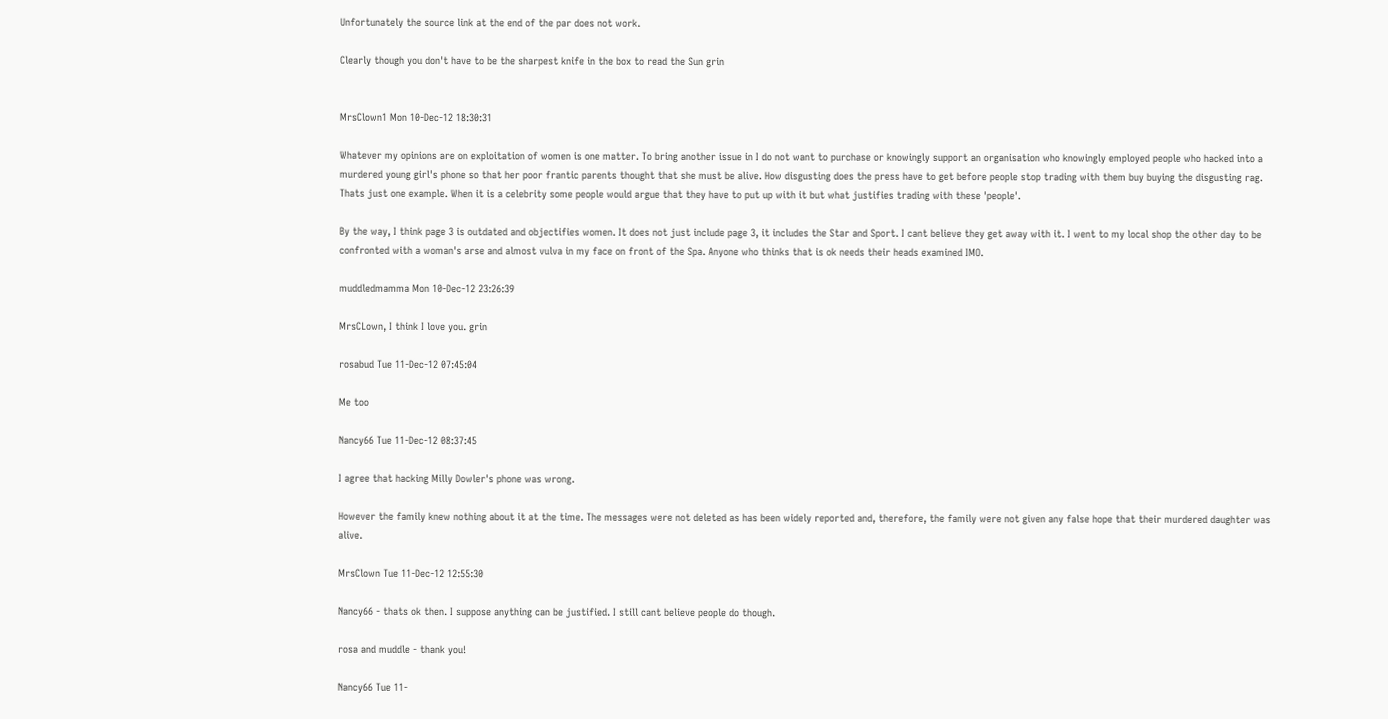Unfortunately the source link at the end of the par does not work.

Clearly though you don't have to be the sharpest knife in the box to read the Sun grin


MrsClown1 Mon 10-Dec-12 18:30:31

Whatever my opinions are on exploitation of women is one matter. To bring another issue in I do not want to purchase or knowingly support an organisation who knowingly employed people who hacked into a murdered young girl's phone so that her poor frantic parents thought that she must be alive. How disgusting does the press have to get before people stop trading with them buy buying the disgusting rag. Thats just one example. When it is a celebrity some people would argue that they have to put up with it but what justifies trading with these 'people'.

By the way, I think page 3 is outdated and objectifies women. It does not just include page 3, it includes the Star and Sport. I cant believe they get away with it. I went to my local shop the other day to be confronted with a woman's arse and almost vulva in my face on front of the Spa. Anyone who thinks that is ok needs their heads examined IMO.

muddledmamma Mon 10-Dec-12 23:26:39

MrsCLown, I think I love you. grin

rosabud Tue 11-Dec-12 07:45:04

Me too

Nancy66 Tue 11-Dec-12 08:37:45

I agree that hacking Milly Dowler's phone was wrong.

However the family knew nothing about it at the time. The messages were not deleted as has been widely reported and, therefore, the family were not given any false hope that their murdered daughter was alive.

MrsClown Tue 11-Dec-12 12:55:30

Nancy66 - thats ok then. I suppose anything can be justified. I still cant believe people do though.

rosa and muddle - thank you!

Nancy66 Tue 11-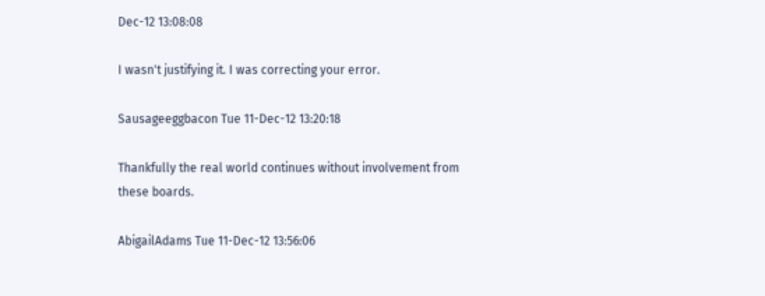Dec-12 13:08:08

I wasn't justifying it. I was correcting your error.

Sausageeggbacon Tue 11-Dec-12 13:20:18

Thankfully the real world continues without involvement from these boards.

AbigailAdams Tue 11-Dec-12 13:56:06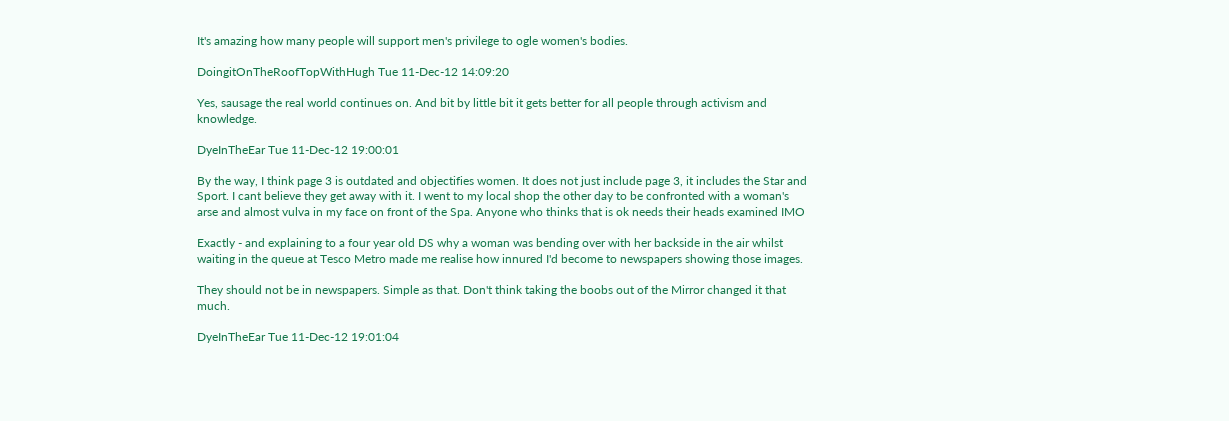It's amazing how many people will support men's privilege to ogle women's bodies.

DoingitOnTheRoofTopWithHugh Tue 11-Dec-12 14:09:20

Yes, sausage the real world continues on. And bit by little bit it gets better for all people through activism and knowledge.

DyeInTheEar Tue 11-Dec-12 19:00:01

By the way, I think page 3 is outdated and objectifies women. It does not just include page 3, it includes the Star and Sport. I cant believe they get away with it. I went to my local shop the other day to be confronted with a woman's arse and almost vulva in my face on front of the Spa. Anyone who thinks that is ok needs their heads examined IMO

Exactly - and explaining to a four year old DS why a woman was bending over with her backside in the air whilst waiting in the queue at Tesco Metro made me realise how innured I'd become to newspapers showing those images.

They should not be in newspapers. Simple as that. Don't think taking the boobs out of the Mirror changed it that much.

DyeInTheEar Tue 11-Dec-12 19:01:04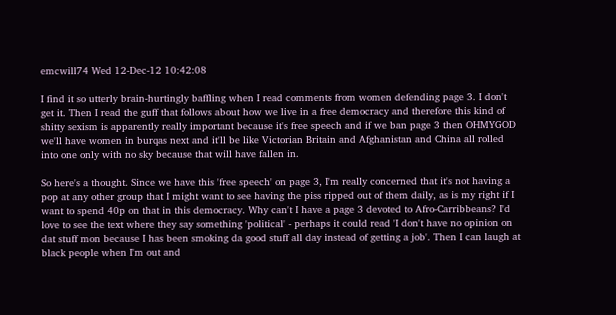emcwill74 Wed 12-Dec-12 10:42:08

I find it so utterly brain-hurtingly baffling when I read comments from women defending page 3. I don't get it. Then I read the guff that follows about how we live in a free democracy and therefore this kind of shitty sexism is apparently really important because it's free speech and if we ban page 3 then OHMYGOD we'll have women in burqas next and it'll be like Victorian Britain and Afghanistan and China all rolled into one only with no sky because that will have fallen in.

So here's a thought. Since we have this 'free speech' on page 3, I'm really concerned that it's not having a pop at any other group that I might want to see having the piss ripped out of them daily, as is my right if I want to spend 40p on that in this democracy. Why can't I have a page 3 devoted to Afro-Carribbeans? I'd love to see the text where they say something 'political' - perhaps it could read 'I don't have no opinion on dat stuff mon because I has been smoking da good stuff all day instead of getting a job'. Then I can laugh at black people when I'm out and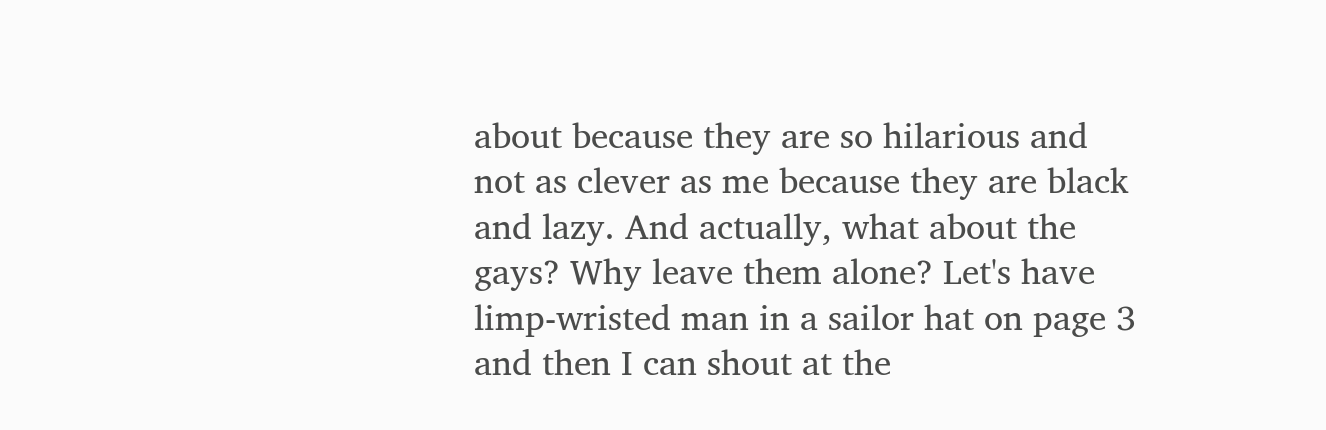about because they are so hilarious and not as clever as me because they are black and lazy. And actually, what about the gays? Why leave them alone? Let's have limp-wristed man in a sailor hat on page 3 and then I can shout at the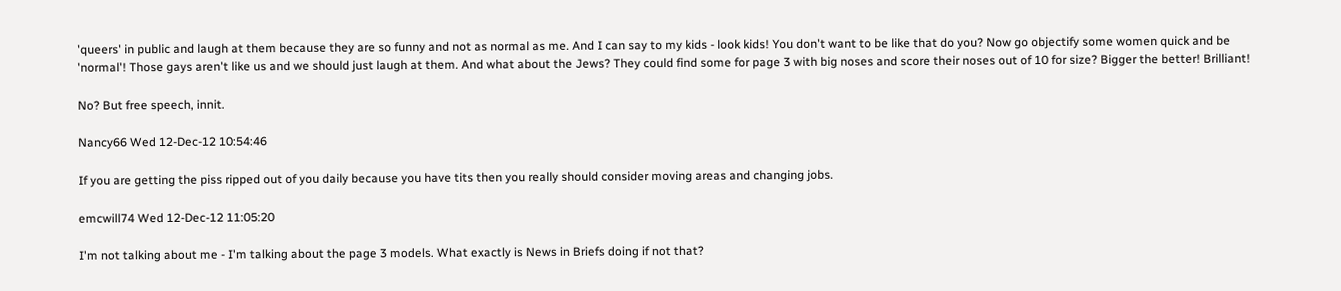'queers' in public and laugh at them because they are so funny and not as normal as me. And I can say to my kids - look kids! You don't want to be like that do you? Now go objectify some women quick and be 'normal'! Those gays aren't like us and we should just laugh at them. And what about the Jews? They could find some for page 3 with big noses and score their noses out of 10 for size? Bigger the better! Brilliant!

No? But free speech, innit.

Nancy66 Wed 12-Dec-12 10:54:46

If you are getting the piss ripped out of you daily because you have tits then you really should consider moving areas and changing jobs.

emcwill74 Wed 12-Dec-12 11:05:20

I'm not talking about me - I'm talking about the page 3 models. What exactly is News in Briefs doing if not that?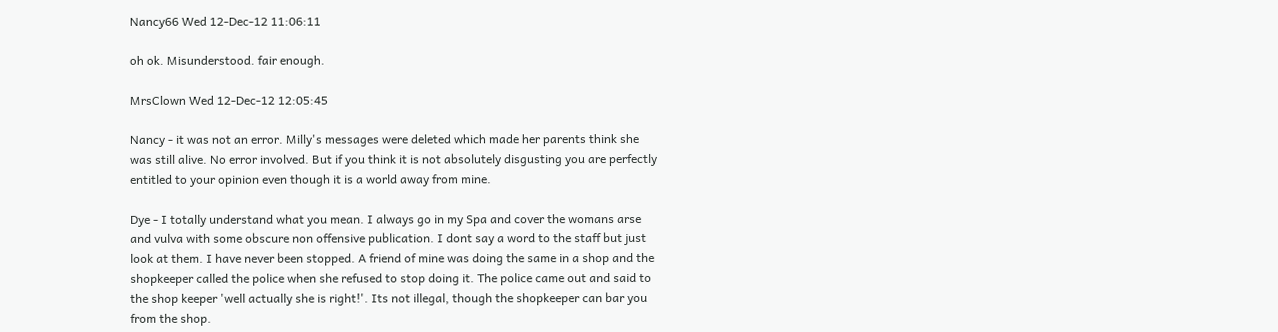Nancy66 Wed 12-Dec-12 11:06:11

oh ok. Misunderstood. fair enough.

MrsClown Wed 12-Dec-12 12:05:45

Nancy - it was not an error. Milly's messages were deleted which made her parents think she was still alive. No error involved. But if you think it is not absolutely disgusting you are perfectly entitled to your opinion even though it is a world away from mine.

Dye - I totally understand what you mean. I always go in my Spa and cover the womans arse and vulva with some obscure non offensive publication. I dont say a word to the staff but just look at them. I have never been stopped. A friend of mine was doing the same in a shop and the shopkeeper called the police when she refused to stop doing it. The police came out and said to the shop keeper 'well actually she is right!'. Its not illegal, though the shopkeeper can bar you from the shop.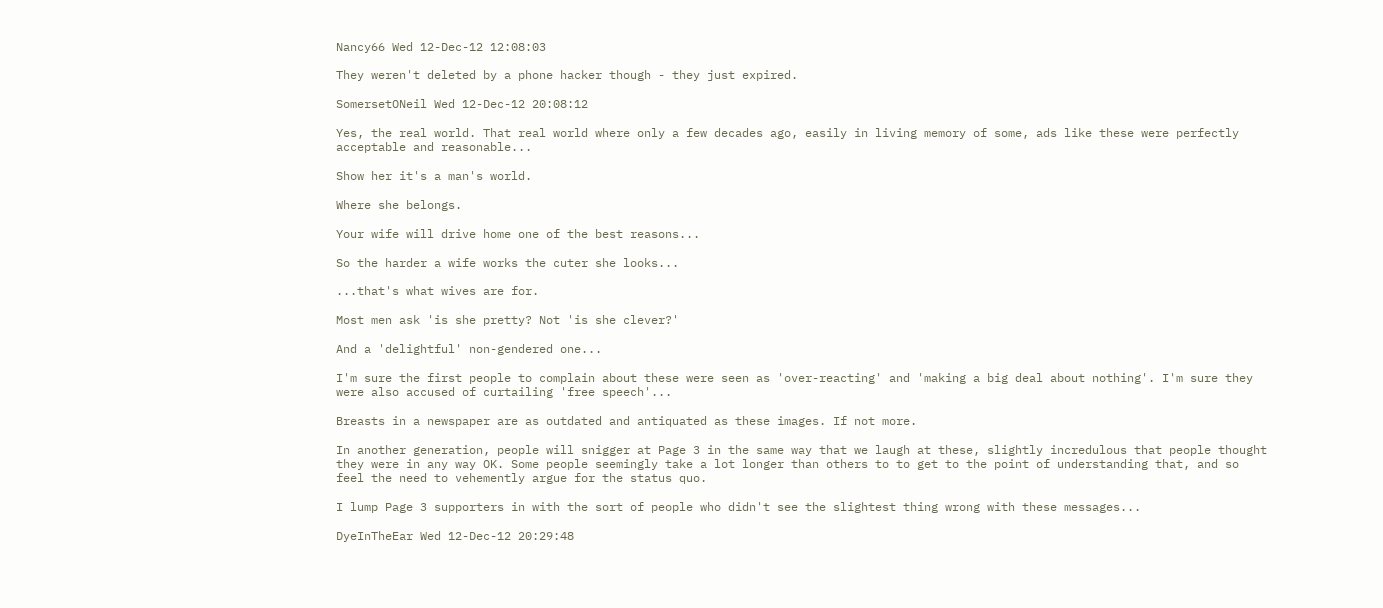Nancy66 Wed 12-Dec-12 12:08:03

They weren't deleted by a phone hacker though - they just expired.

SomersetONeil Wed 12-Dec-12 20:08:12

Yes, the real world. That real world where only a few decades ago, easily in living memory of some, ads like these were perfectly acceptable and reasonable...

Show her it's a man's world.

Where she belongs.

Your wife will drive home one of the best reasons...

So the harder a wife works the cuter she looks...

...that's what wives are for.

Most men ask 'is she pretty? Not 'is she clever?'

And a 'delightful' non-gendered one...

I'm sure the first people to complain about these were seen as 'over-reacting' and 'making a big deal about nothing'. I'm sure they were also accused of curtailing 'free speech'...

Breasts in a newspaper are as outdated and antiquated as these images. If not more.

In another generation, people will snigger at Page 3 in the same way that we laugh at these, slightly incredulous that people thought they were in any way OK. Some people seemingly take a lot longer than others to to get to the point of understanding that, and so feel the need to vehemently argue for the status quo.

I lump Page 3 supporters in with the sort of people who didn't see the slightest thing wrong with these messages...

DyeInTheEar Wed 12-Dec-12 20:29:48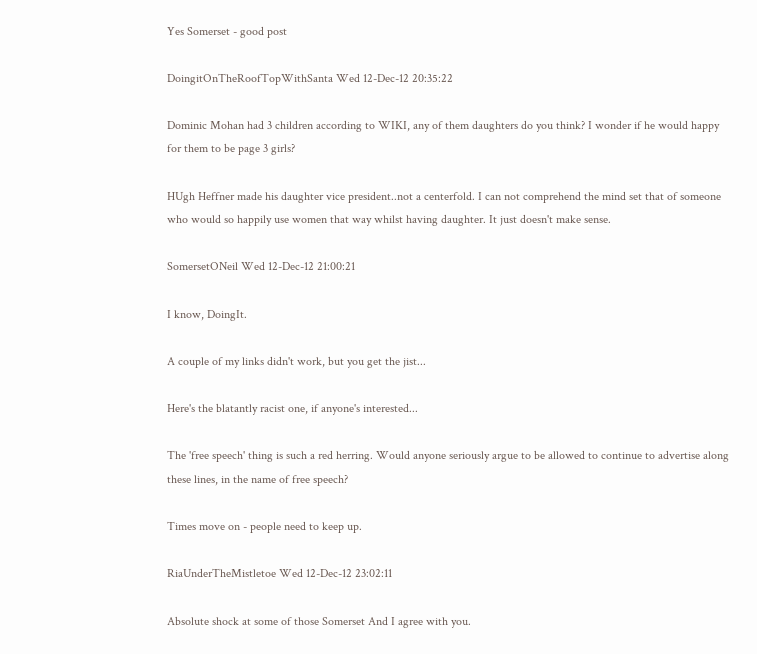Yes Somerset - good post

DoingitOnTheRoofTopWithSanta Wed 12-Dec-12 20:35:22

Dominic Mohan had 3 children according to WIKI, any of them daughters do you think? I wonder if he would happy for them to be page 3 girls?

HUgh Heffner made his daughter vice president..not a centerfold. I can not comprehend the mind set that of someone who would so happily use women that way whilst having daughter. It just doesn't make sense.

SomersetONeil Wed 12-Dec-12 21:00:21

I know, DoingIt.

A couple of my links didn't work, but you get the jist...

Here's the blatantly racist one, if anyone's interested...

The 'free speech' thing is such a red herring. Would anyone seriously argue to be allowed to continue to advertise along these lines, in the name of free speech?

Times move on - people need to keep up.

RiaUnderTheMistletoe Wed 12-Dec-12 23:02:11

Absolute shock at some of those Somerset And I agree with you.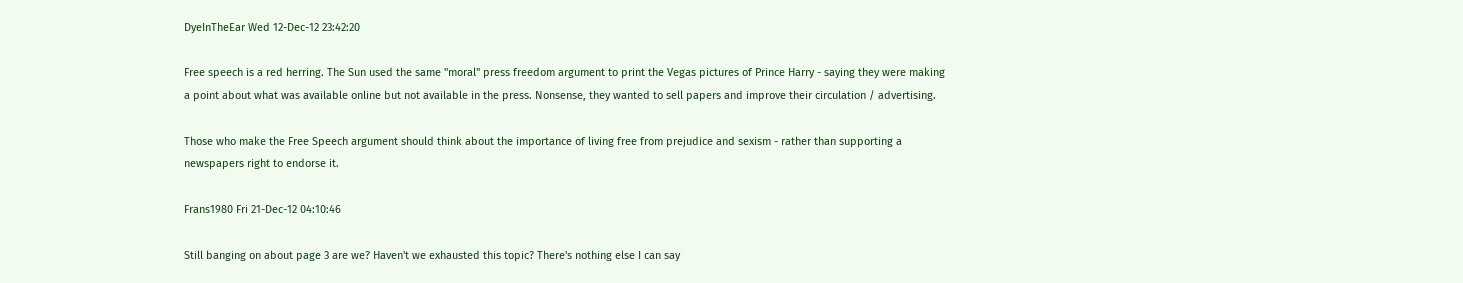DyeInTheEar Wed 12-Dec-12 23:42:20

Free speech is a red herring. The Sun used the same "moral" press freedom argument to print the Vegas pictures of Prince Harry - saying they were making a point about what was available online but not available in the press. Nonsense, they wanted to sell papers and improve their circulation / advertising.

Those who make the Free Speech argument should think about the importance of living free from prejudice and sexism - rather than supporting a newspapers right to endorse it.

Frans1980 Fri 21-Dec-12 04:10:46

Still banging on about page 3 are we? Haven't we exhausted this topic? There's nothing else I can say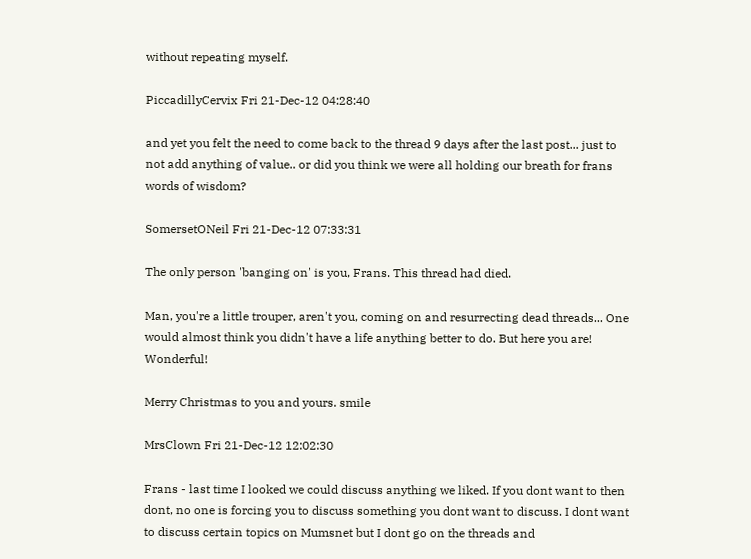without repeating myself.

PiccadillyCervix Fri 21-Dec-12 04:28:40

and yet you felt the need to come back to the thread 9 days after the last post... just to not add anything of value.. or did you think we were all holding our breath for frans words of wisdom?

SomersetONeil Fri 21-Dec-12 07:33:31

The only person 'banging on' is you, Frans. This thread had died.

Man, you're a little trouper, aren't you, coming on and resurrecting dead threads... One would almost think you didn't have a life anything better to do. But here you are! Wonderful!

Merry Christmas to you and yours. smile

MrsClown Fri 21-Dec-12 12:02:30

Frans - last time I looked we could discuss anything we liked. If you dont want to then dont, no one is forcing you to discuss something you dont want to discuss. I dont want to discuss certain topics on Mumsnet but I dont go on the threads and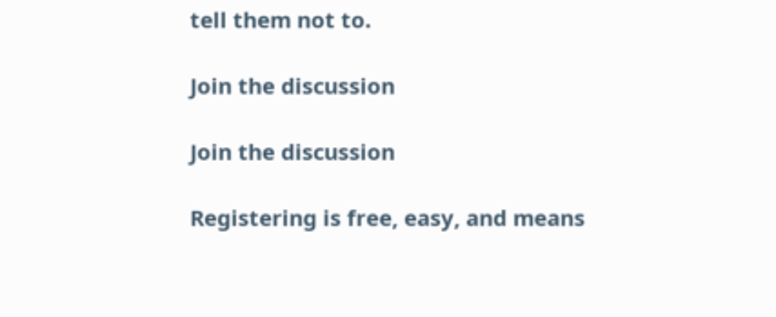tell them not to.

Join the discussion

Join the discussion

Registering is free, easy, and means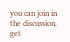you can join in the discussion, get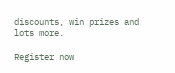discounts, win prizes and lots more.

Register now